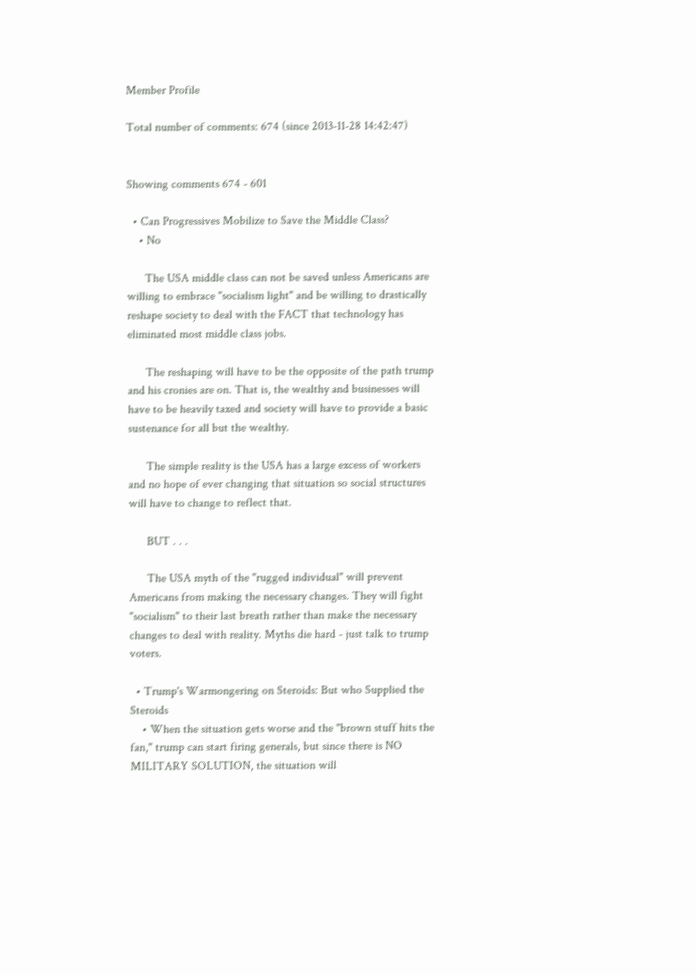Member Profile

Total number of comments: 674 (since 2013-11-28 14:42:47)


Showing comments 674 - 601

  • Can Progressives Mobilize to Save the Middle Class?
    • No

      The USA middle class can not be saved unless Americans are willing to embrace "socialism light" and be willing to drastically reshape society to deal with the FACT that technology has eliminated most middle class jobs.

      The reshaping will have to be the opposite of the path trump and his cronies are on. That is, the wealthy and businesses will have to be heavily taxed and society will have to provide a basic sustenance for all but the wealthy.

      The simple reality is the USA has a large excess of workers and no hope of ever changing that situation so social structures will have to change to reflect that.

      BUT . . .

      The USA myth of the "rugged individual" will prevent Americans from making the necessary changes. They will fight "socialism" to their last breath rather than make the necessary changes to deal with reality. Myths die hard - just talk to trump voters.

  • Trump's Warmongering on Steroids: But who Supplied the Steroids
    • When the situation gets worse and the "brown stuff hits the fan," trump can start firing generals, but since there is NO MILITARY SOLUTION, the situation will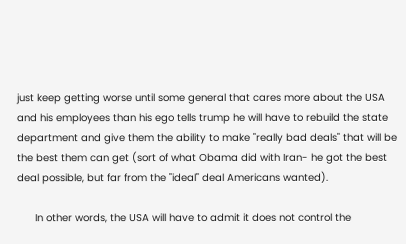just keep getting worse until some general that cares more about the USA and his employees than his ego tells trump he will have to rebuild the state department and give them the ability to make "really bad deals" that will be the best them can get (sort of what Obama did with Iran- he got the best deal possible, but far from the "ideal" deal Americans wanted).

      In other words, the USA will have to admit it does not control the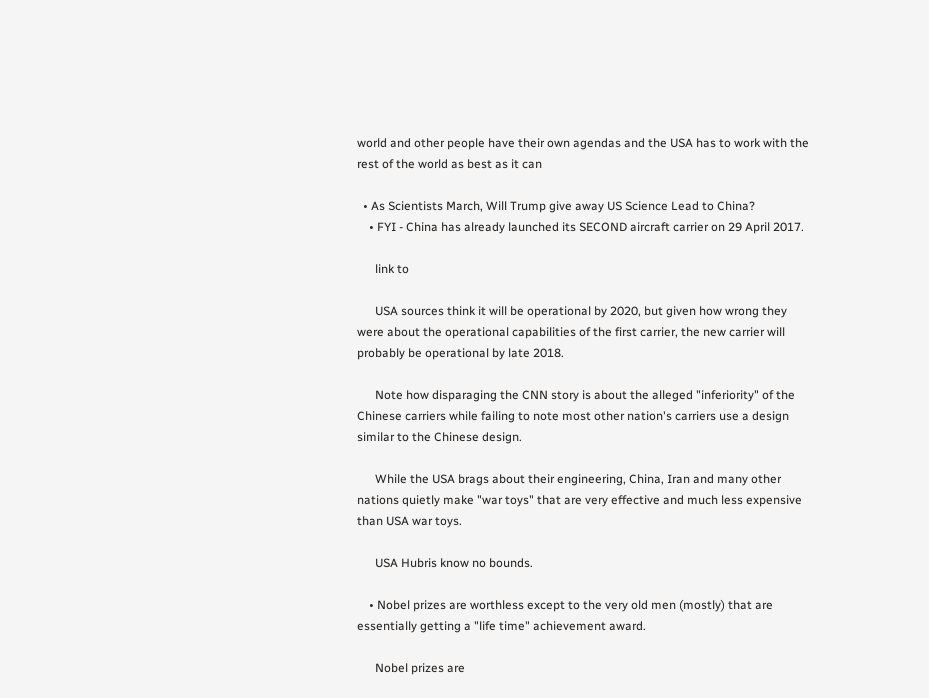world and other people have their own agendas and the USA has to work with the rest of the world as best as it can

  • As Scientists March, Will Trump give away US Science Lead to China?
    • FYI - China has already launched its SECOND aircraft carrier on 29 April 2017.

      link to

      USA sources think it will be operational by 2020, but given how wrong they were about the operational capabilities of the first carrier, the new carrier will probably be operational by late 2018.

      Note how disparaging the CNN story is about the alleged "inferiority" of the Chinese carriers while failing to note most other nation's carriers use a design similar to the Chinese design.

      While the USA brags about their engineering, China, Iran and many other nations quietly make "war toys" that are very effective and much less expensive than USA war toys.

      USA Hubris know no bounds.

    • Nobel prizes are worthless except to the very old men (mostly) that are essentially getting a "life time" achievement award.

      Nobel prizes are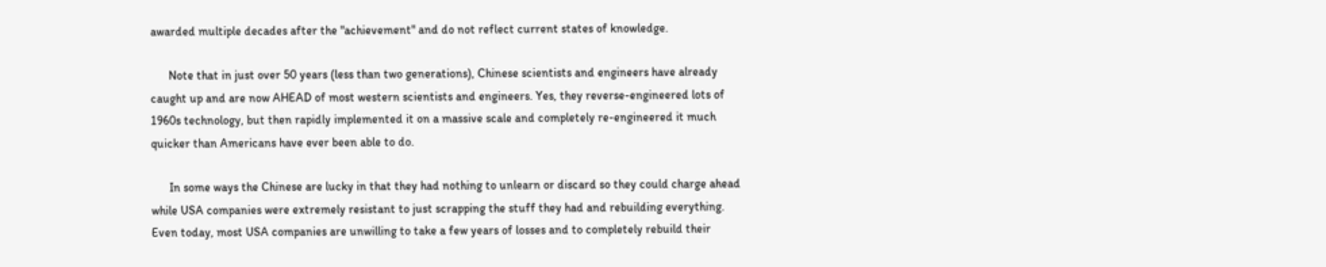awarded multiple decades after the "achievement" and do not reflect current states of knowledge.

      Note that in just over 50 years (less than two generations), Chinese scientists and engineers have already caught up and are now AHEAD of most western scientists and engineers. Yes, they reverse-engineered lots of 1960s technology, but then rapidly implemented it on a massive scale and completely re-engineered it much quicker than Americans have ever been able to do.

      In some ways the Chinese are lucky in that they had nothing to unlearn or discard so they could charge ahead while USA companies were extremely resistant to just scrapping the stuff they had and rebuilding everything. Even today, most USA companies are unwilling to take a few years of losses and to completely rebuild their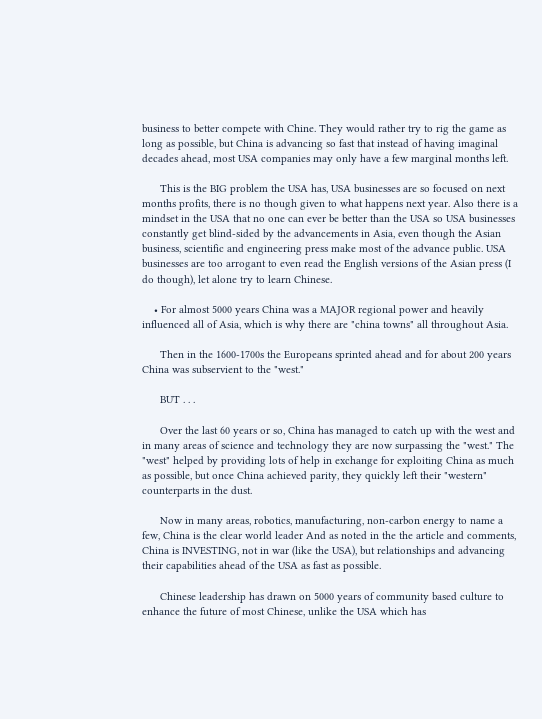business to better compete with Chine. They would rather try to rig the game as long as possible, but China is advancing so fast that instead of having imaginal decades ahead, most USA companies may only have a few marginal months left.

      This is the BIG problem the USA has, USA businesses are so focused on next months profits, there is no though given to what happens next year. Also there is a mindset in the USA that no one can ever be better than the USA so USA businesses constantly get blind-sided by the advancements in Asia, even though the Asian business, scientific and engineering press make most of the advance public. USA businesses are too arrogant to even read the English versions of the Asian press (I do though), let alone try to learn Chinese.

    • For almost 5000 years China was a MAJOR regional power and heavily influenced all of Asia, which is why there are "china towns" all throughout Asia.

      Then in the 1600-1700s the Europeans sprinted ahead and for about 200 years China was subservient to the "west."

      BUT . . .

      Over the last 60 years or so, China has managed to catch up with the west and in many areas of science and technology they are now surpassing the "west." The "west" helped by providing lots of help in exchange for exploiting China as much as possible, but once China achieved parity, they quickly left their "western" counterparts in the dust.

      Now in many areas, robotics, manufacturing, non-carbon energy to name a few, China is the clear world leader And as noted in the the article and comments, China is INVESTING, not in war (like the USA), but relationships and advancing their capabilities ahead of the USA as fast as possible.

      Chinese leadership has drawn on 5000 years of community based culture to enhance the future of most Chinese, unlike the USA which has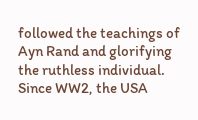followed the teachings of Ayn Rand and glorifying the ruthless individual. Since WW2, the USA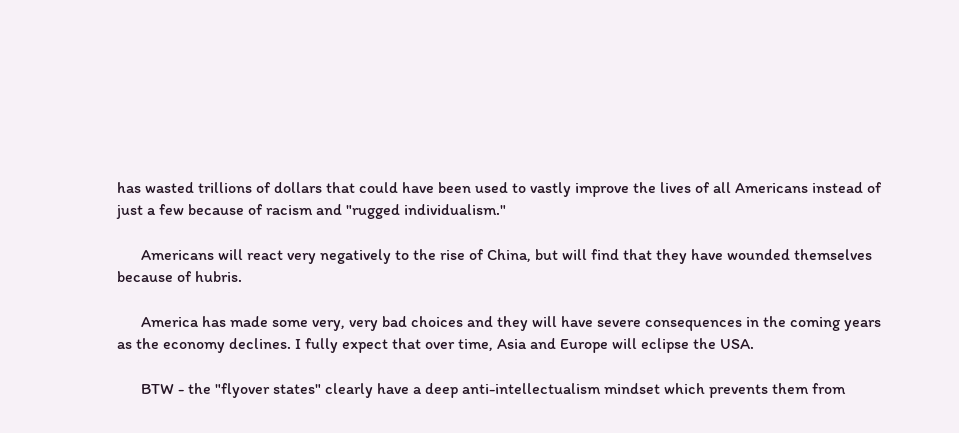has wasted trillions of dollars that could have been used to vastly improve the lives of all Americans instead of just a few because of racism and "rugged individualism."

      Americans will react very negatively to the rise of China, but will find that they have wounded themselves because of hubris.

      America has made some very, very bad choices and they will have severe consequences in the coming years as the economy declines. I fully expect that over time, Asia and Europe will eclipse the USA.

      BTW - the "flyover states" clearly have a deep anti-intellectualism mindset which prevents them from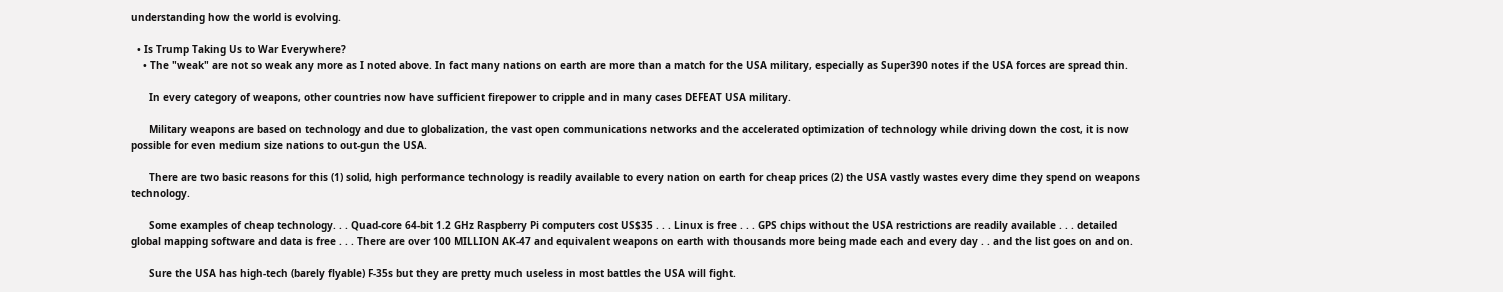understanding how the world is evolving.

  • Is Trump Taking Us to War Everywhere?
    • The "weak" are not so weak any more as I noted above. In fact many nations on earth are more than a match for the USA military, especially as Super390 notes if the USA forces are spread thin.

      In every category of weapons, other countries now have sufficient firepower to cripple and in many cases DEFEAT USA military.

      Military weapons are based on technology and due to globalization, the vast open communications networks and the accelerated optimization of technology while driving down the cost, it is now possible for even medium size nations to out-gun the USA.

      There are two basic reasons for this (1) solid, high performance technology is readily available to every nation on earth for cheap prices (2) the USA vastly wastes every dime they spend on weapons technology.

      Some examples of cheap technology. . . Quad-core 64-bit 1.2 GHz Raspberry Pi computers cost US$35 . . . Linux is free . . . GPS chips without the USA restrictions are readily available . . . detailed global mapping software and data is free . . . There are over 100 MILLION AK-47 and equivalent weapons on earth with thousands more being made each and every day . . and the list goes on and on.

      Sure the USA has high-tech (barely flyable) F-35s but they are pretty much useless in most battles the USA will fight.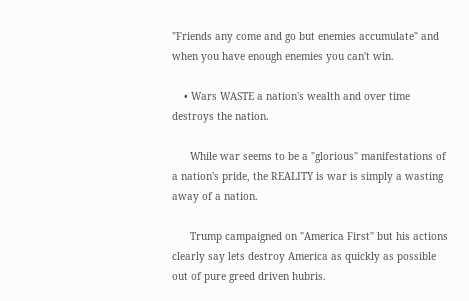"Friends any come and go but enemies accumulate" and when you have enough enemies you can't win.

    • Wars WASTE a nation's wealth and over time destroys the nation.

      While war seems to be a "glorious" manifestations of a nation's pride, the REALITY is war is simply a wasting away of a nation.

      Trump campaigned on "America First" but his actions clearly say lets destroy America as quickly as possible out of pure greed driven hubris.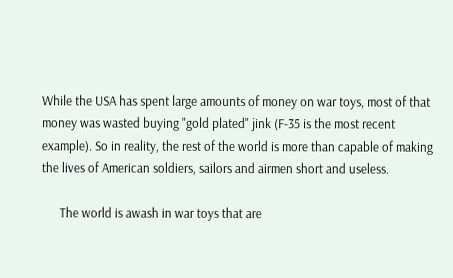While the USA has spent large amounts of money on war toys, most of that money was wasted buying "gold plated" jink (F-35 is the most recent example). So in reality, the rest of the world is more than capable of making the lives of American soldiers, sailors and airmen short and useless.

      The world is awash in war toys that are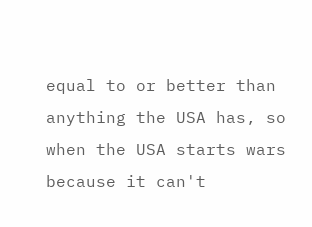equal to or better than anything the USA has, so when the USA starts wars because it can't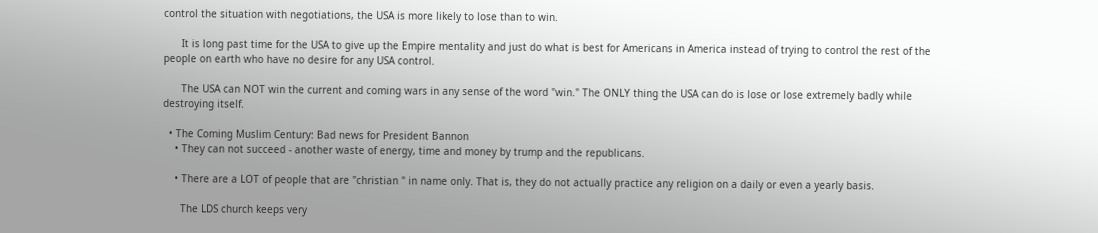control the situation with negotiations, the USA is more likely to lose than to win.

      It is long past time for the USA to give up the Empire mentality and just do what is best for Americans in America instead of trying to control the rest of the people on earth who have no desire for any USA control.

      The USA can NOT win the current and coming wars in any sense of the word "win." The ONLY thing the USA can do is lose or lose extremely badly while destroying itself.

  • The Coming Muslim Century: Bad news for President Bannon
    • They can not succeed - another waste of energy, time and money by trump and the republicans.

    • There are a LOT of people that are "christian " in name only. That is, they do not actually practice any religion on a daily or even a yearly basis.

      The LDS church keeps very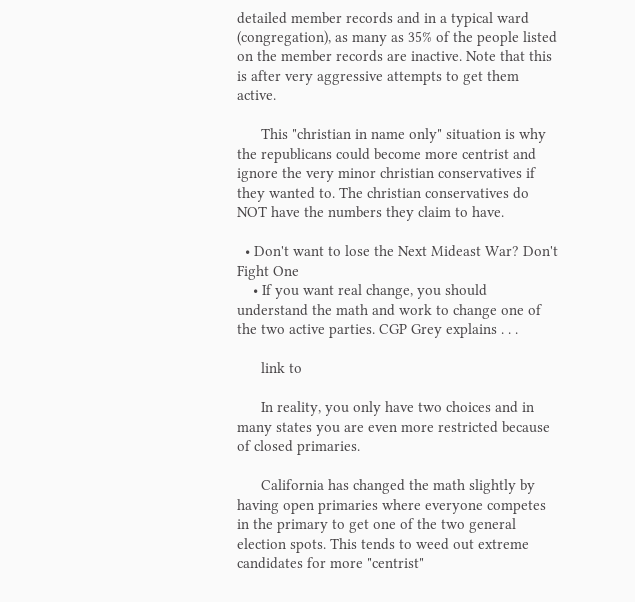detailed member records and in a typical ward (congregation), as many as 35% of the people listed on the member records are inactive. Note that this is after very aggressive attempts to get them active.

      This "christian in name only" situation is why the republicans could become more centrist and ignore the very minor christian conservatives if they wanted to. The christian conservatives do NOT have the numbers they claim to have.

  • Don't want to lose the Next Mideast War? Don't Fight One
    • If you want real change, you should understand the math and work to change one of the two active parties. CGP Grey explains . . .

      link to

      In reality, you only have two choices and in many states you are even more restricted because of closed primaries.

      California has changed the math slightly by having open primaries where everyone competes in the primary to get one of the two general election spots. This tends to weed out extreme candidates for more "centrist"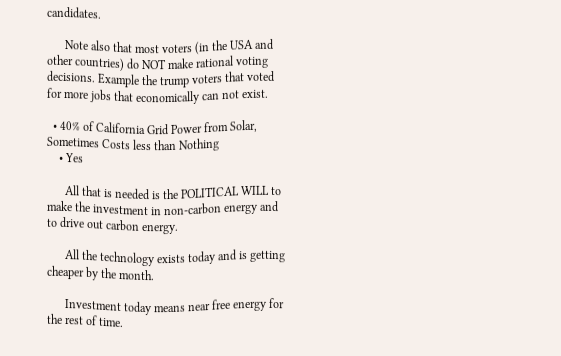candidates.

      Note also that most voters (in the USA and other countries) do NOT make rational voting decisions. Example the trump voters that voted for more jobs that economically can not exist.

  • 40% of California Grid Power from Solar, Sometimes Costs less than Nothing
    • Yes

      All that is needed is the POLITICAL WILL to make the investment in non-carbon energy and to drive out carbon energy.

      All the technology exists today and is getting cheaper by the month.

      Investment today means near free energy for the rest of time.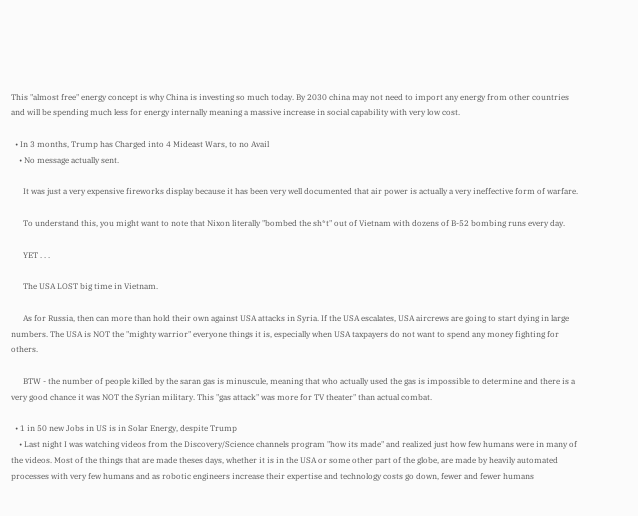This "almost free" energy concept is why China is investing so much today. By 2030 china may not need to import any energy from other countries and will be spending much less for energy internally meaning a massive increase in social capability with very low cost.

  • In 3 months, Trump has Charged into 4 Mideast Wars, to no Avail
    • No message actually sent.

      It was just a very expensive fireworks display because it has been very well documented that air power is actually a very ineffective form of warfare.

      To understand this, you might want to note that Nixon literally "bombed the sh*t" out of Vietnam with dozens of B-52 bombing runs every day.

      YET . . .

      The USA LOST big time in Vietnam.

      As for Russia, then can more than hold their own against USA attacks in Syria. If the USA escalates, USA aircrews are going to start dying in large numbers. The USA is NOT the "mighty warrior" everyone things it is, especially when USA taxpayers do not want to spend any money fighting for others.

      BTW - the number of people killed by the saran gas is minuscule, meaning that who actually used the gas is impossible to determine and there is a very good chance it was NOT the Syrian military. This "gas attack" was more for TV theater" than actual combat.

  • 1 in 50 new Jobs in US is in Solar Energy, despite Trump
    • Last night I was watching videos from the Discovery/Science channels program "how its made" and realized just how few humans were in many of the videos. Most of the things that are made theses days, whether it is in the USA or some other part of the globe, are made by heavily automated processes with very few humans and as robotic engineers increase their expertise and technology costs go down, fewer and fewer humans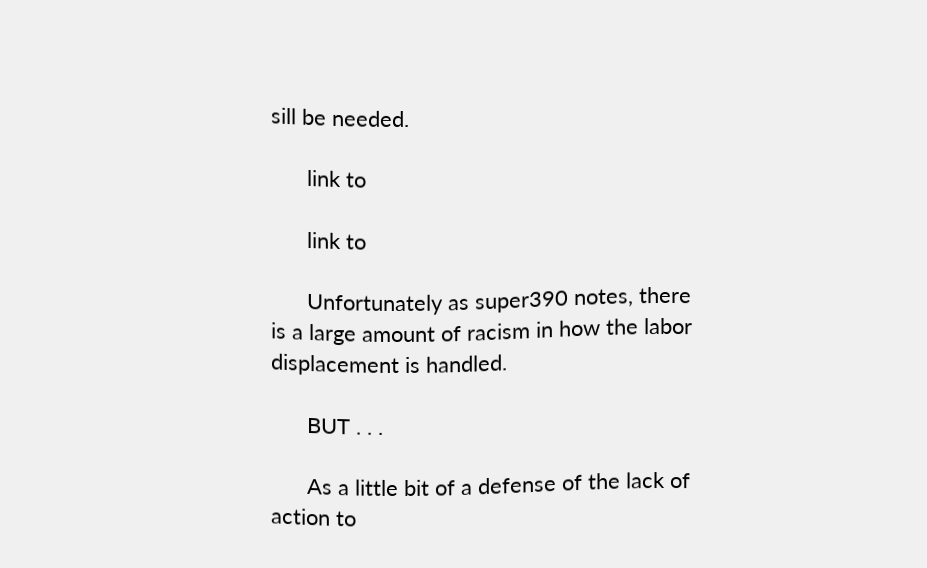sill be needed.

      link to

      link to

      Unfortunately as super390 notes, there is a large amount of racism in how the labor displacement is handled.

      BUT . . .

      As a little bit of a defense of the lack of action to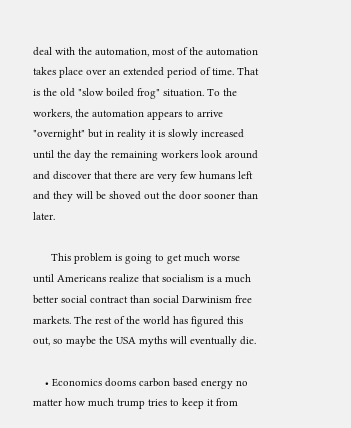deal with the automation, most of the automation takes place over an extended period of time. That is the old "slow boiled frog" situation. To the workers, the automation appears to arrive "overnight" but in reality it is slowly increased until the day the remaining workers look around and discover that there are very few humans left and they will be shoved out the door sooner than later.

      This problem is going to get much worse until Americans realize that socialism is a much better social contract than social Darwinism free markets. The rest of the world has figured this out, so maybe the USA myths will eventually die.

    • Economics dooms carbon based energy no matter how much trump tries to keep it from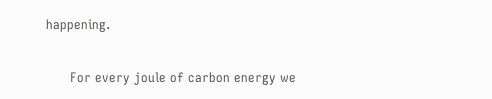happening.

      For every joule of carbon energy we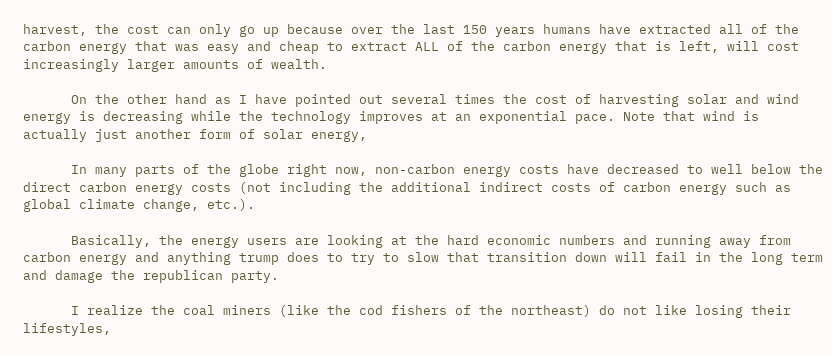harvest, the cost can only go up because over the last 150 years humans have extracted all of the carbon energy that was easy and cheap to extract ALL of the carbon energy that is left, will cost increasingly larger amounts of wealth.

      On the other hand as I have pointed out several times the cost of harvesting solar and wind energy is decreasing while the technology improves at an exponential pace. Note that wind is actually just another form of solar energy,

      In many parts of the globe right now, non-carbon energy costs have decreased to well below the direct carbon energy costs (not including the additional indirect costs of carbon energy such as global climate change, etc.).

      Basically, the energy users are looking at the hard economic numbers and running away from carbon energy and anything trump does to try to slow that transition down will fail in the long term and damage the republican party.

      I realize the coal miners (like the cod fishers of the northeast) do not like losing their lifestyles,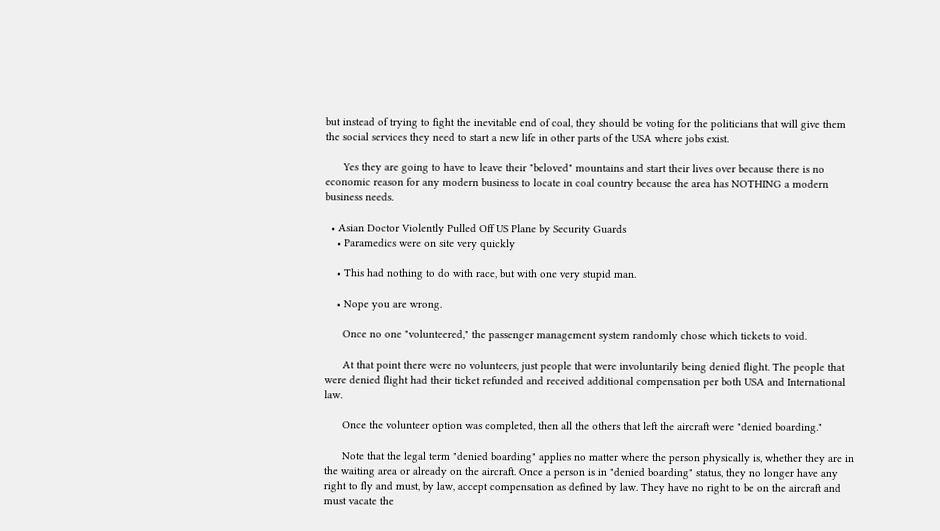but instead of trying to fight the inevitable end of coal, they should be voting for the politicians that will give them the social services they need to start a new life in other parts of the USA where jobs exist.

      Yes they are going to have to leave their "beloved" mountains and start their lives over because there is no economic reason for any modern business to locate in coal country because the area has NOTHING a modern business needs.

  • Asian Doctor Violently Pulled Off US Plane by Security Guards
    • Paramedics were on site very quickly

    • This had nothing to do with race, but with one very stupid man.

    • Nope you are wrong.

      Once no one "volunteered," the passenger management system randomly chose which tickets to void.

      At that point there were no volunteers, just people that were involuntarily being denied flight. The people that were denied flight had their ticket refunded and received additional compensation per both USA and International law.

      Once the volunteer option was completed, then all the others that left the aircraft were "denied boarding."

      Note that the legal term "denied boarding" applies no matter where the person physically is, whether they are in the waiting area or already on the aircraft. Once a person is in "denied boarding" status, they no longer have any right to fly and must, by law, accept compensation as defined by law. They have no right to be on the aircraft and must vacate the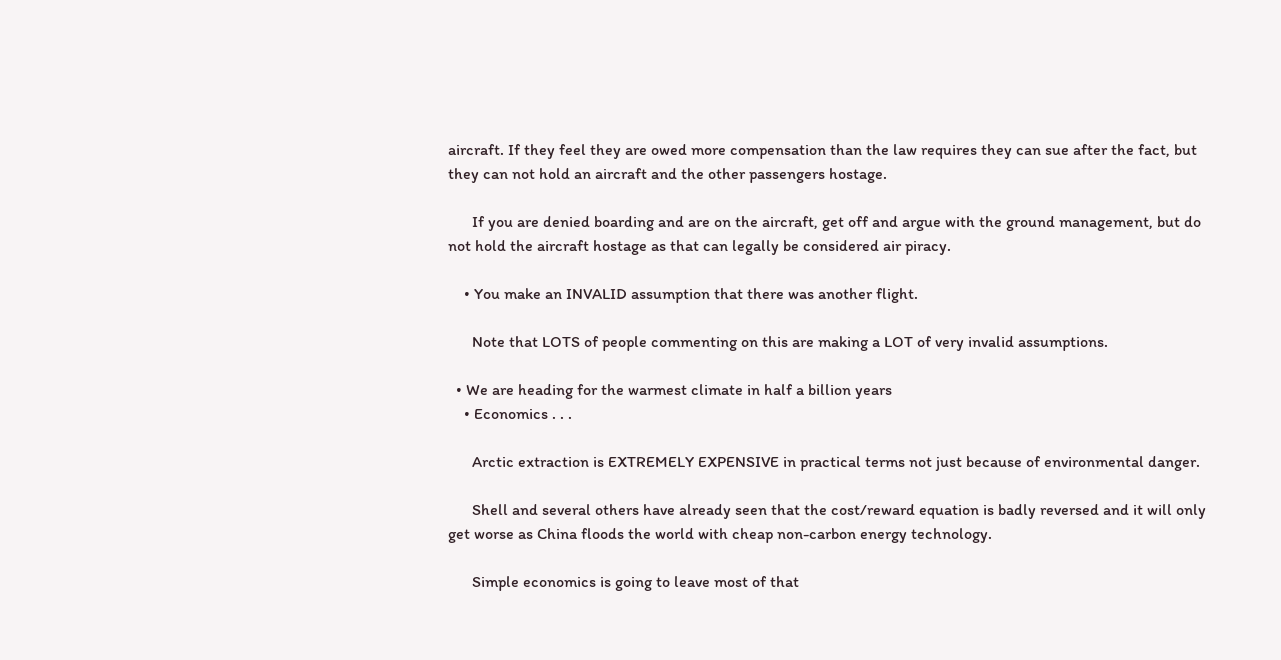aircraft. If they feel they are owed more compensation than the law requires they can sue after the fact, but they can not hold an aircraft and the other passengers hostage.

      If you are denied boarding and are on the aircraft, get off and argue with the ground management, but do not hold the aircraft hostage as that can legally be considered air piracy.

    • You make an INVALID assumption that there was another flight.

      Note that LOTS of people commenting on this are making a LOT of very invalid assumptions.

  • We are heading for the warmest climate in half a billion years
    • Economics . . .

      Arctic extraction is EXTREMELY EXPENSIVE in practical terms not just because of environmental danger.

      Shell and several others have already seen that the cost/reward equation is badly reversed and it will only get worse as China floods the world with cheap non-carbon energy technology.

      Simple economics is going to leave most of that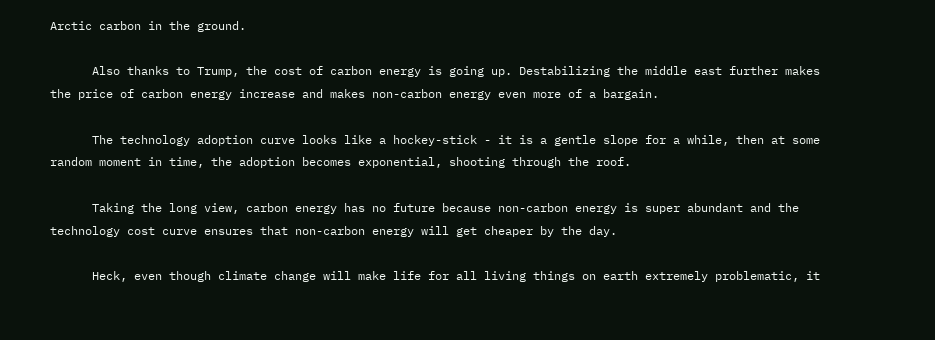Arctic carbon in the ground.

      Also thanks to Trump, the cost of carbon energy is going up. Destabilizing the middle east further makes the price of carbon energy increase and makes non-carbon energy even more of a bargain.

      The technology adoption curve looks like a hockey-stick - it is a gentle slope for a while, then at some random moment in time, the adoption becomes exponential, shooting through the roof.

      Taking the long view, carbon energy has no future because non-carbon energy is super abundant and the technology cost curve ensures that non-carbon energy will get cheaper by the day.

      Heck, even though climate change will make life for all living things on earth extremely problematic, it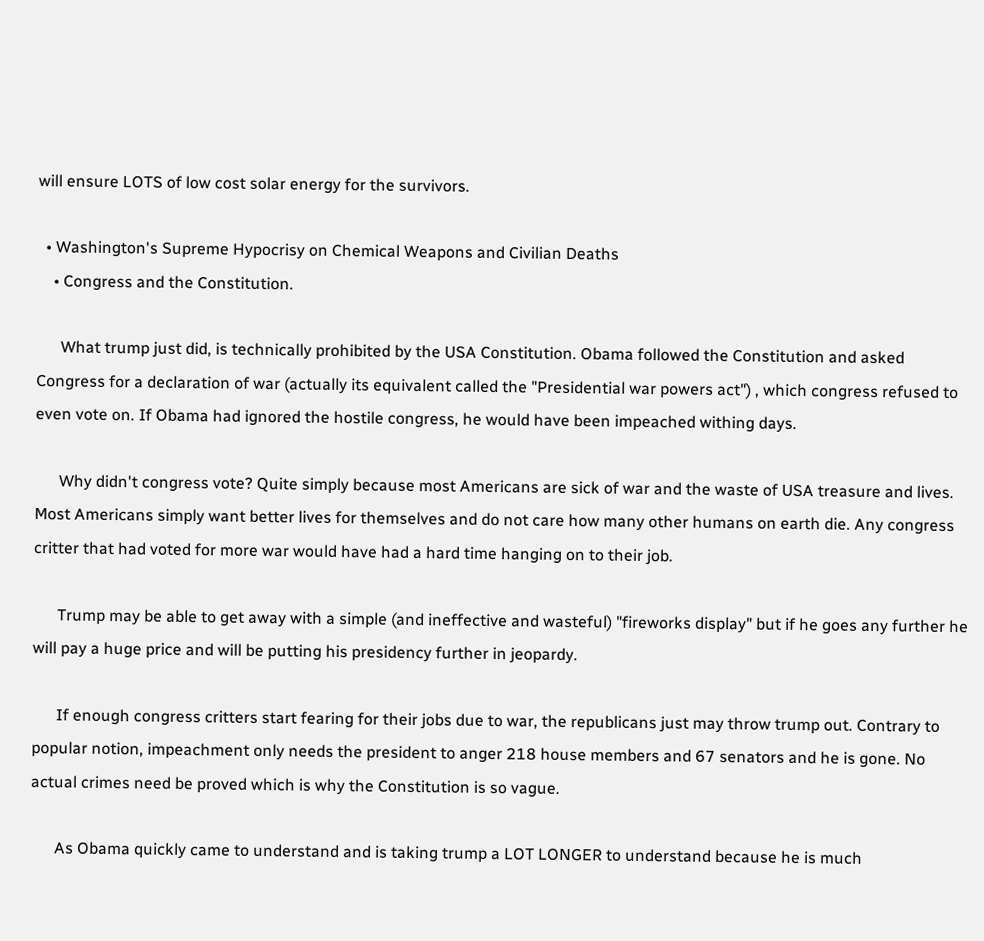will ensure LOTS of low cost solar energy for the survivors.

  • Washington's Supreme Hypocrisy on Chemical Weapons and Civilian Deaths
    • Congress and the Constitution.

      What trump just did, is technically prohibited by the USA Constitution. Obama followed the Constitution and asked Congress for a declaration of war (actually its equivalent called the "Presidential war powers act") , which congress refused to even vote on. If Obama had ignored the hostile congress, he would have been impeached withing days.

      Why didn't congress vote? Quite simply because most Americans are sick of war and the waste of USA treasure and lives. Most Americans simply want better lives for themselves and do not care how many other humans on earth die. Any congress critter that had voted for more war would have had a hard time hanging on to their job.

      Trump may be able to get away with a simple (and ineffective and wasteful) "fireworks display" but if he goes any further he will pay a huge price and will be putting his presidency further in jeopardy.

      If enough congress critters start fearing for their jobs due to war, the republicans just may throw trump out. Contrary to popular notion, impeachment only needs the president to anger 218 house members and 67 senators and he is gone. No actual crimes need be proved which is why the Constitution is so vague.

      As Obama quickly came to understand and is taking trump a LOT LONGER to understand because he is much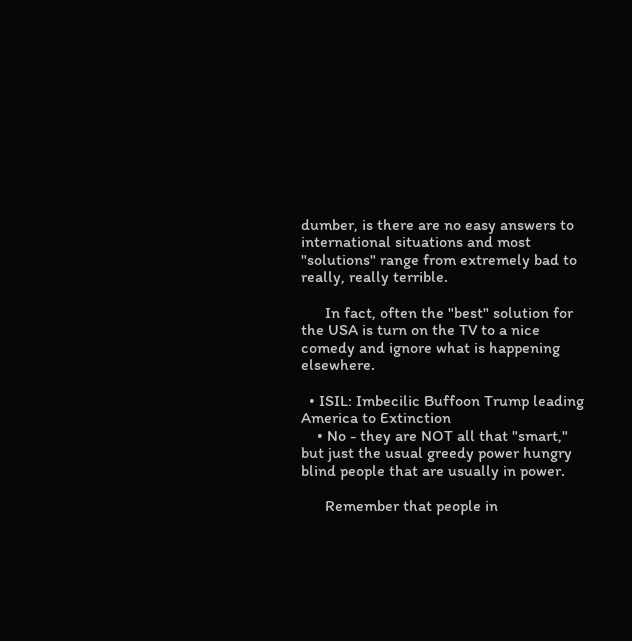dumber, is there are no easy answers to international situations and most "solutions" range from extremely bad to really, really terrible.

      In fact, often the "best" solution for the USA is turn on the TV to a nice comedy and ignore what is happening elsewhere.

  • ISIL: Imbecilic Buffoon Trump leading America to Extinction
    • No - they are NOT all that "smart," but just the usual greedy power hungry blind people that are usually in power.

      Remember that people in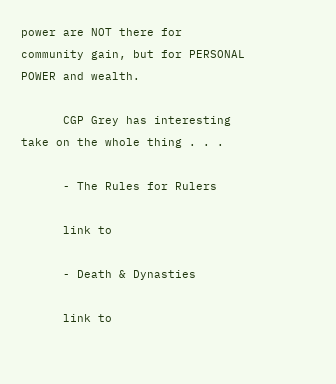power are NOT there for community gain, but for PERSONAL POWER and wealth.

      CGP Grey has interesting take on the whole thing . . .

      - The Rules for Rulers

      link to

      - Death & Dynasties

      link to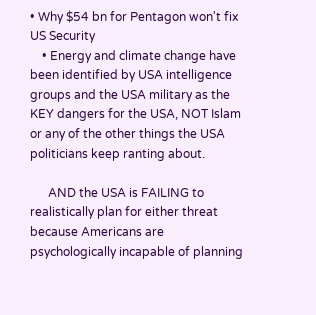• Why $54 bn for Pentagon won't fix US Security
    • Energy and climate change have been identified by USA intelligence groups and the USA military as the KEY dangers for the USA, NOT Islam or any of the other things the USA politicians keep ranting about.

      AND the USA is FAILING to realistically plan for either threat because Americans are psychologically incapable of planning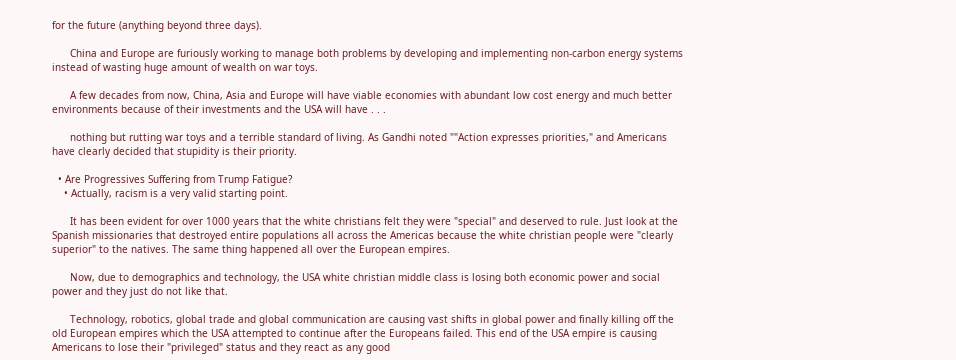for the future (anything beyond three days).

      China and Europe are furiously working to manage both problems by developing and implementing non-carbon energy systems instead of wasting huge amount of wealth on war toys.

      A few decades from now, China, Asia and Europe will have viable economies with abundant low cost energy and much better environments because of their investments and the USA will have . . .

      nothing but rutting war toys and a terrible standard of living. As Gandhi noted ""Action expresses priorities," and Americans have clearly decided that stupidity is their priority.

  • Are Progressives Suffering from Trump Fatigue?
    • Actually, racism is a very valid starting point.

      It has been evident for over 1000 years that the white christians felt they were "special" and deserved to rule. Just look at the Spanish missionaries that destroyed entire populations all across the Americas because the white christian people were "clearly superior" to the natives. The same thing happened all over the European empires.

      Now, due to demographics and technology, the USA white christian middle class is losing both economic power and social power and they just do not like that.

      Technology, robotics, global trade and global communication are causing vast shifts in global power and finally killing off the old European empires which the USA attempted to continue after the Europeans failed. This end of the USA empire is causing Americans to lose their "privileged" status and they react as any good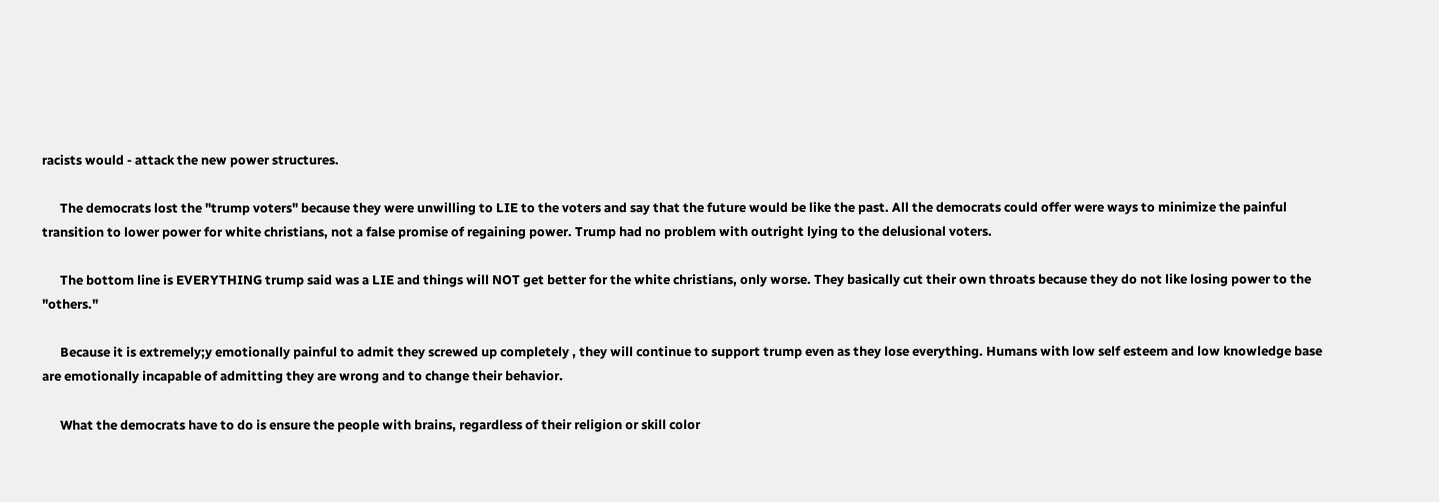racists would - attack the new power structures.

      The democrats lost the "trump voters" because they were unwilling to LIE to the voters and say that the future would be like the past. All the democrats could offer were ways to minimize the painful transition to lower power for white christians, not a false promise of regaining power. Trump had no problem with outright lying to the delusional voters.

      The bottom line is EVERYTHING trump said was a LIE and things will NOT get better for the white christians, only worse. They basically cut their own throats because they do not like losing power to the "others."

      Because it is extremely;y emotionally painful to admit they screwed up completely , they will continue to support trump even as they lose everything. Humans with low self esteem and low knowledge base are emotionally incapable of admitting they are wrong and to change their behavior.

      What the democrats have to do is ensure the people with brains, regardless of their religion or skill color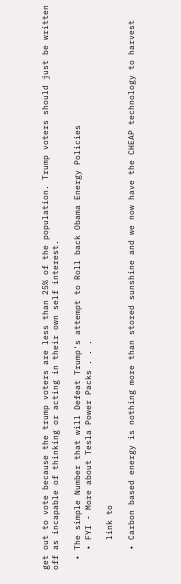get out to vote because the trump voters are less than 25% of the population. Trump voters should just be written off as incapable of thinking or acting in their own self interest.

  • The simple Number that will Defeat Trump's attempt to Roll back Obama Energy Policies
    • FYI - More about Tesla Power Packs . . .

      link to

    • Carbon based energy is nothing more than stored sunshine and we now have the CHEAP technology to harvest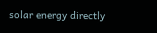solar energy directly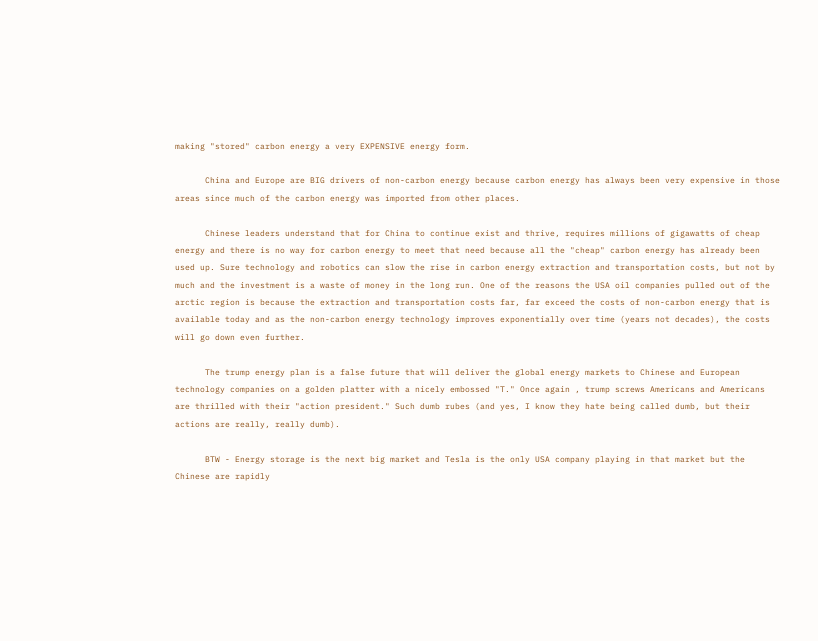making "stored" carbon energy a very EXPENSIVE energy form.

      China and Europe are BIG drivers of non-carbon energy because carbon energy has always been very expensive in those areas since much of the carbon energy was imported from other places.

      Chinese leaders understand that for China to continue exist and thrive, requires millions of gigawatts of cheap energy and there is no way for carbon energy to meet that need because all the "cheap" carbon energy has already been used up. Sure technology and robotics can slow the rise in carbon energy extraction and transportation costs, but not by much and the investment is a waste of money in the long run. One of the reasons the USA oil companies pulled out of the arctic region is because the extraction and transportation costs far, far exceed the costs of non-carbon energy that is available today and as the non-carbon energy technology improves exponentially over time (years not decades), the costs will go down even further.

      The trump energy plan is a false future that will deliver the global energy markets to Chinese and European technology companies on a golden platter with a nicely embossed "T." Once again , trump screws Americans and Americans are thrilled with their "action president." Such dumb rubes (and yes, I know they hate being called dumb, but their actions are really, really dumb).

      BTW - Energy storage is the next big market and Tesla is the only USA company playing in that market but the Chinese are rapidly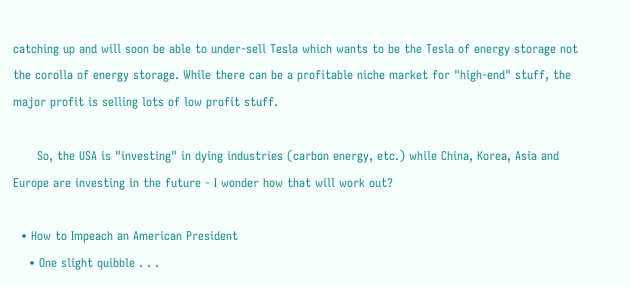catching up and will soon be able to under-sell Tesla which wants to be the Tesla of energy storage not the corolla of energy storage. While there can be a profitable niche market for "high-end" stuff, the major profit is selling lots of low profit stuff.

      So, the USA is "investing" in dying industries (carbon energy, etc.) while China, Korea, Asia and Europe are investing in the future - I wonder how that will work out?

  • How to Impeach an American President
    • One slight quibble . . .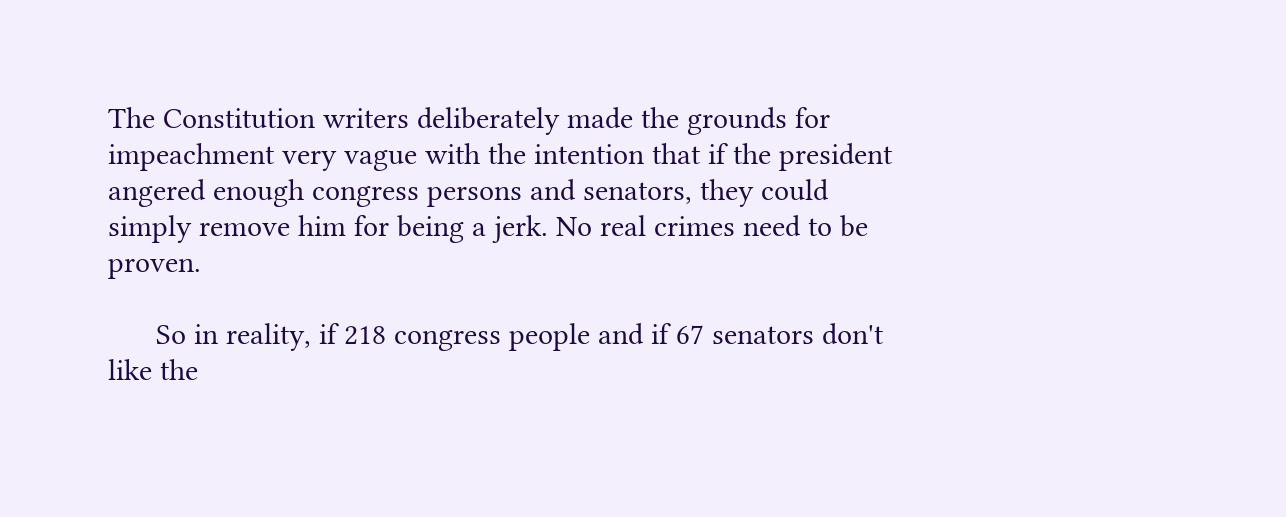The Constitution writers deliberately made the grounds for impeachment very vague with the intention that if the president angered enough congress persons and senators, they could simply remove him for being a jerk. No real crimes need to be proven.

      So in reality, if 218 congress people and if 67 senators don't like the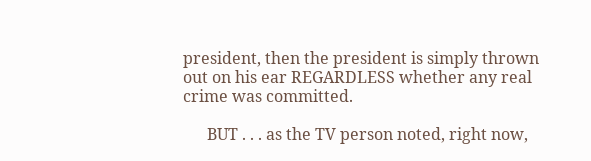president, then the president is simply thrown out on his ear REGARDLESS whether any real crime was committed.

      BUT . . . as the TV person noted, right now,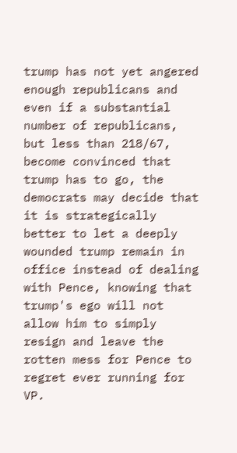trump has not yet angered enough republicans and even if a substantial number of republicans, but less than 218/67, become convinced that trump has to go, the democrats may decide that it is strategically better to let a deeply wounded trump remain in office instead of dealing with Pence, knowing that trump's ego will not allow him to simply resign and leave the rotten mess for Pence to regret ever running for VP.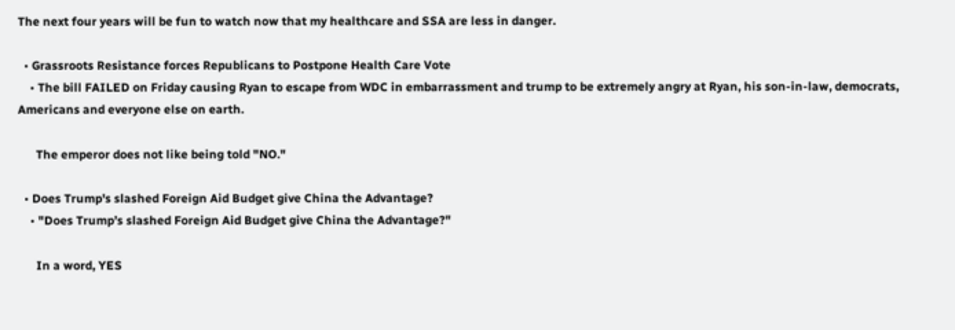The next four years will be fun to watch now that my healthcare and SSA are less in danger.

  • Grassroots Resistance forces Republicans to Postpone Health Care Vote
    • The bill FAILED on Friday causing Ryan to escape from WDC in embarrassment and trump to be extremely angry at Ryan, his son-in-law, democrats, Americans and everyone else on earth.

      The emperor does not like being told "NO."

  • Does Trump's slashed Foreign Aid Budget give China the Advantage?
    • "Does Trump’s slashed Foreign Aid Budget give China the Advantage?"

      In a word, YES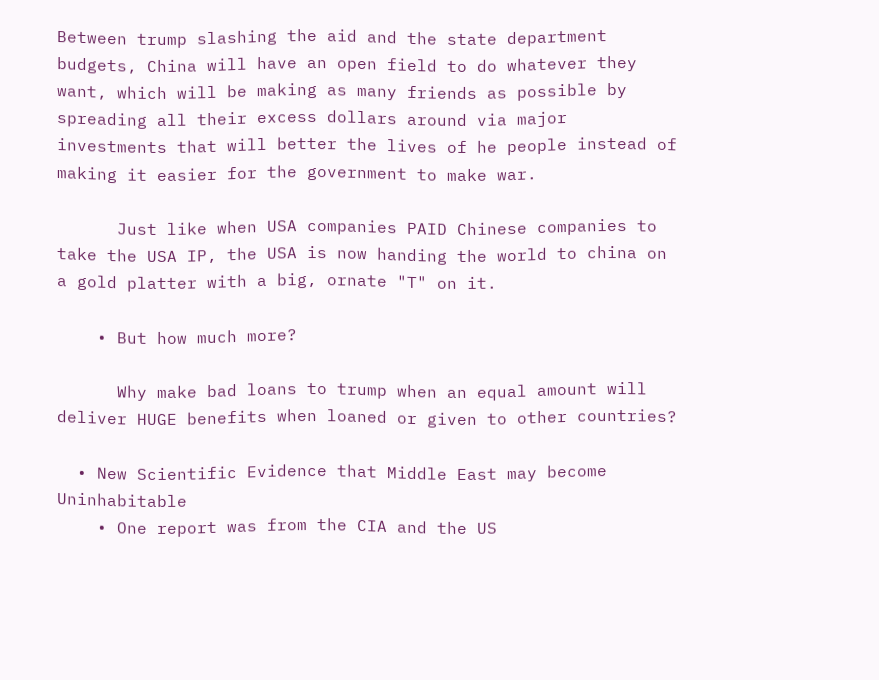Between trump slashing the aid and the state department budgets, China will have an open field to do whatever they want, which will be making as many friends as possible by spreading all their excess dollars around via major investments that will better the lives of he people instead of making it easier for the government to make war.

      Just like when USA companies PAID Chinese companies to take the USA IP, the USA is now handing the world to china on a gold platter with a big, ornate "T" on it.

    • But how much more?

      Why make bad loans to trump when an equal amount will deliver HUGE benefits when loaned or given to other countries?

  • New Scientific Evidence that Middle East may become Uninhabitable
    • One report was from the CIA and the US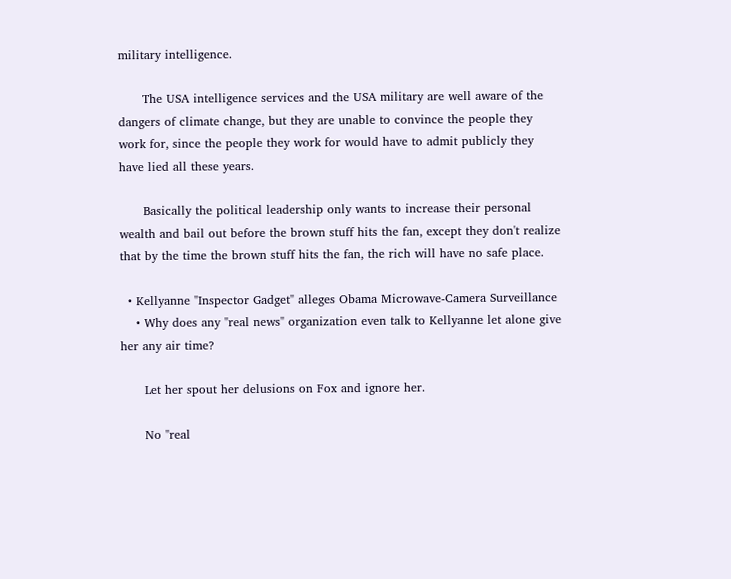military intelligence.

      The USA intelligence services and the USA military are well aware of the dangers of climate change, but they are unable to convince the people they work for, since the people they work for would have to admit publicly they have lied all these years.

      Basically the political leadership only wants to increase their personal wealth and bail out before the brown stuff hits the fan, except they don't realize that by the time the brown stuff hits the fan, the rich will have no safe place.

  • Kellyanne "Inspector Gadget" alleges Obama Microwave-Camera Surveillance
    • Why does any "real news" organization even talk to Kellyanne let alone give her any air time?

      Let her spout her delusions on Fox and ignore her.

      No "real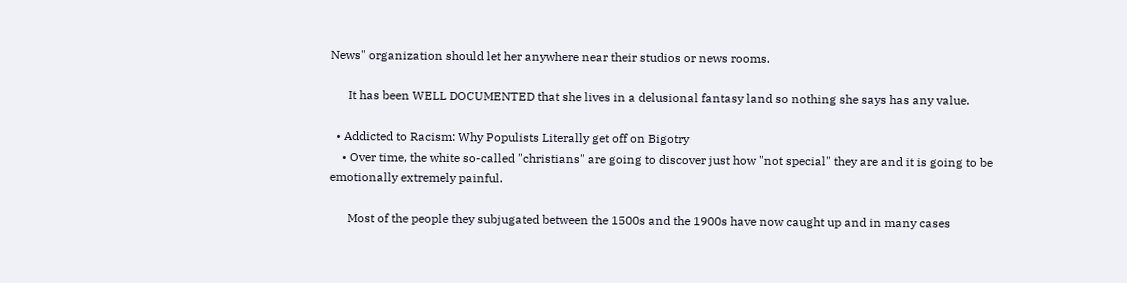News" organization should let her anywhere near their studios or news rooms.

      It has been WELL DOCUMENTED that she lives in a delusional fantasy land so nothing she says has any value.

  • Addicted to Racism: Why Populists Literally get off on Bigotry
    • Over time, the white so-called "christians" are going to discover just how "not special" they are and it is going to be emotionally extremely painful.

      Most of the people they subjugated between the 1500s and the 1900s have now caught up and in many cases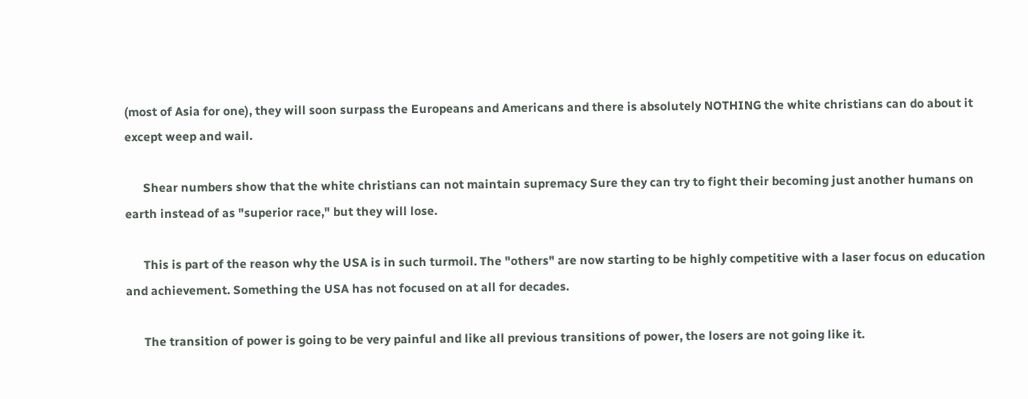(most of Asia for one), they will soon surpass the Europeans and Americans and there is absolutely NOTHING the white christians can do about it except weep and wail.

      Shear numbers show that the white christians can not maintain supremacy Sure they can try to fight their becoming just another humans on earth instead of as "superior race," but they will lose.

      This is part of the reason why the USA is in such turmoil. The "others" are now starting to be highly competitive with a laser focus on education and achievement. Something the USA has not focused on at all for decades.

      The transition of power is going to be very painful and like all previous transitions of power, the losers are not going like it.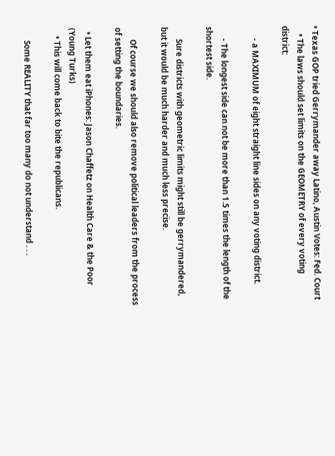• Texas GOP tried Gerrymander away Latino, Austin Votes: Fed. Court
    • The laws should set limits on the GEOMETRY of every voting district:

      - a MAXIMUM of eight straight line sides on any voting district.

      - The longest side can not be more than 1.5 times the length of the shortest side.

      Sure districts with geometric limits might still be gerrymandered, but it would be much harder and much less precise.

      Of course we should also remove political leaders from the process of setting the boundaries.

  • Let them eat iPhones: Jason Chaffetz on Health Care & the Poor (Young Turks)
    • This will come back to bite the republicans.

      Some REALITY that far too many do not understand . . .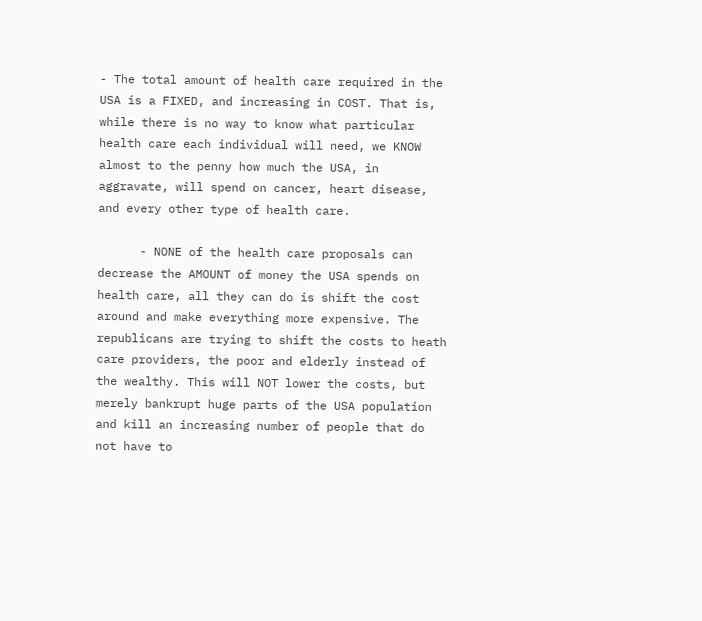- The total amount of health care required in the USA is a FIXED, and increasing in COST. That is, while there is no way to know what particular health care each individual will need, we KNOW almost to the penny how much the USA, in aggravate, will spend on cancer, heart disease, and every other type of health care.

      - NONE of the health care proposals can decrease the AMOUNT of money the USA spends on health care, all they can do is shift the cost around and make everything more expensive. The republicans are trying to shift the costs to heath care providers, the poor and elderly instead of the wealthy. This will NOT lower the costs, but merely bankrupt huge parts of the USA population and kill an increasing number of people that do not have to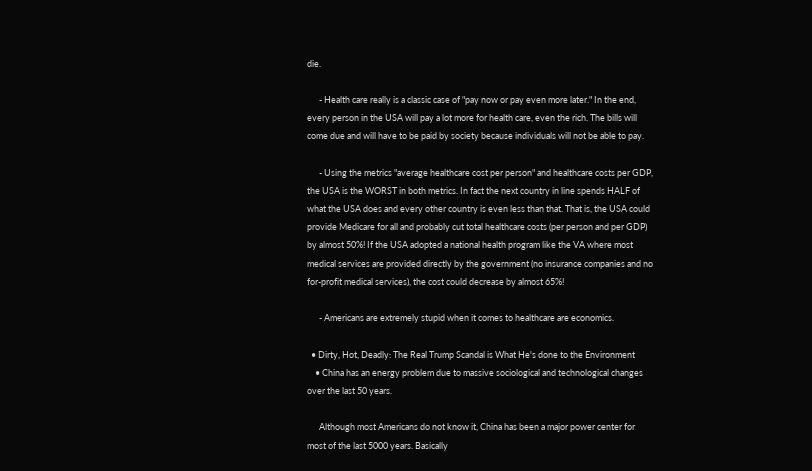die.

      - Health care really is a classic case of "pay now or pay even more later." In the end, every person in the USA will pay a lot more for health care, even the rich. The bills will come due and will have to be paid by society because individuals will not be able to pay.

      - Using the metrics "average healthcare cost per person" and healthcare costs per GDP, the USA is the WORST in both metrics. In fact the next country in line spends HALF of what the USA does and every other country is even less than that. That is, the USA could provide Medicare for all and probably cut total healthcare costs (per person and per GDP) by almost 50%! If the USA adopted a national health program like the VA where most medical services are provided directly by the government (no insurance companies and no for-profit medical services), the cost could decrease by almost 65%!

      - Americans are extremely stupid when it comes to healthcare are economics.

  • Dirty, Hot, Deadly: The Real Trump Scandal is What He's done to the Environment
    • China has an energy problem due to massive sociological and technological changes over the last 50 years.

      Although most Americans do not know it, China has been a major power center for most of the last 5000 years. Basically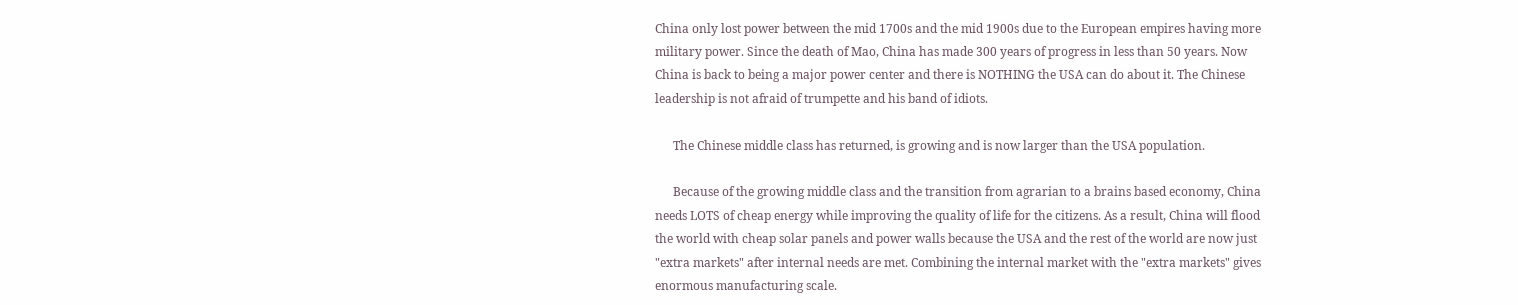China only lost power between the mid 1700s and the mid 1900s due to the European empires having more military power. Since the death of Mao, China has made 300 years of progress in less than 50 years. Now China is back to being a major power center and there is NOTHING the USA can do about it. The Chinese leadership is not afraid of trumpette and his band of idiots.

      The Chinese middle class has returned, is growing and is now larger than the USA population.

      Because of the growing middle class and the transition from agrarian to a brains based economy, China needs LOTS of cheap energy while improving the quality of life for the citizens. As a result, China will flood the world with cheap solar panels and power walls because the USA and the rest of the world are now just "extra markets" after internal needs are met. Combining the internal market with the "extra markets" gives enormous manufacturing scale.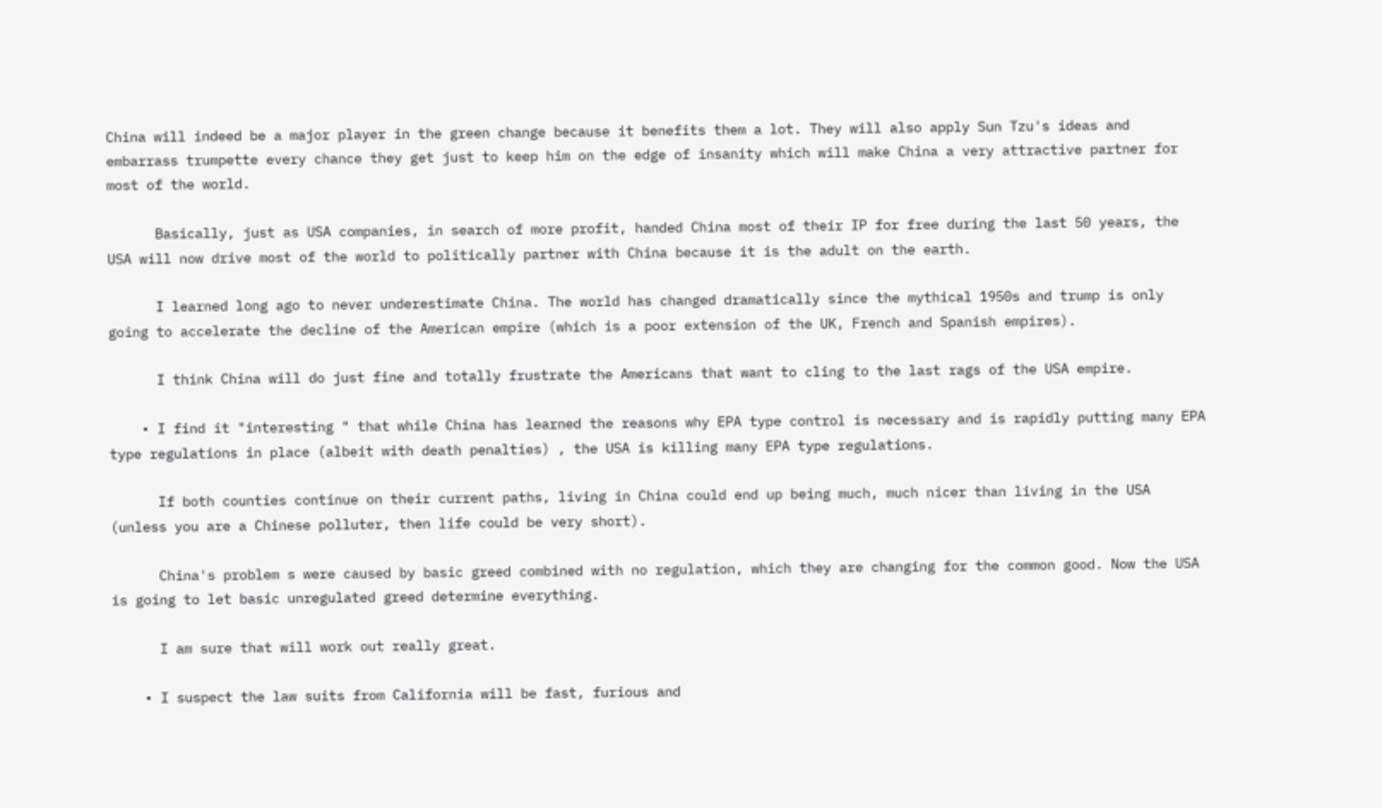China will indeed be a major player in the green change because it benefits them a lot. They will also apply Sun Tzu's ideas and embarrass trumpette every chance they get just to keep him on the edge of insanity which will make China a very attractive partner for most of the world.

      Basically, just as USA companies, in search of more profit, handed China most of their IP for free during the last 50 years, the USA will now drive most of the world to politically partner with China because it is the adult on the earth.

      I learned long ago to never underestimate China. The world has changed dramatically since the mythical 1950s and trump is only going to accelerate the decline of the American empire (which is a poor extension of the UK, French and Spanish empires).

      I think China will do just fine and totally frustrate the Americans that want to cling to the last rags of the USA empire.

    • I find it "interesting " that while China has learned the reasons why EPA type control is necessary and is rapidly putting many EPA type regulations in place (albeit with death penalties) , the USA is killing many EPA type regulations.

      If both counties continue on their current paths, living in China could end up being much, much nicer than living in the USA (unless you are a Chinese polluter, then life could be very short).

      China's problem s were caused by basic greed combined with no regulation, which they are changing for the common good. Now the USA is going to let basic unregulated greed determine everything.

      I am sure that will work out really great.

    • I suspect the law suits from California will be fast, furious and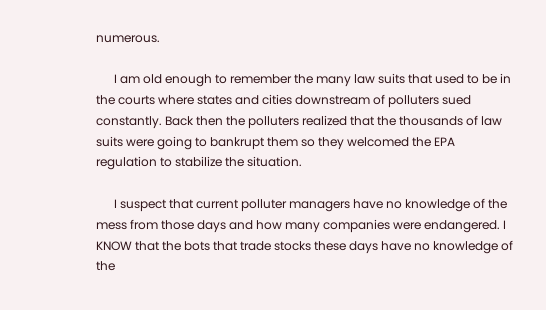numerous.

      I am old enough to remember the many law suits that used to be in the courts where states and cities downstream of polluters sued constantly. Back then the polluters realized that the thousands of law suits were going to bankrupt them so they welcomed the EPA regulation to stabilize the situation.

      I suspect that current polluter managers have no knowledge of the mess from those days and how many companies were endangered. I KNOW that the bots that trade stocks these days have no knowledge of the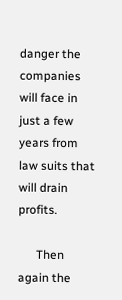danger the companies will face in just a few years from law suits that will drain profits.

      Then again the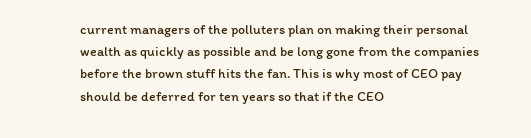current managers of the polluters plan on making their personal wealth as quickly as possible and be long gone from the companies before the brown stuff hits the fan. This is why most of CEO pay should be deferred for ten years so that if the CEO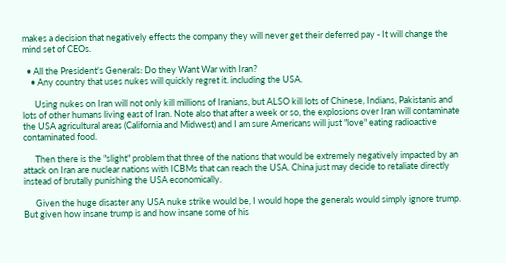makes a decision that negatively effects the company they will never get their deferred pay - It will change the mind set of CEOs.

  • All the President's Generals: Do they Want War with Iran?
    • Any country that uses nukes will quickly regret it. including the USA.

      Using nukes on Iran will not only kill millions of Iranians, but ALSO kill lots of Chinese, Indians, Pakistanis and lots of other humans living east of Iran. Note also that after a week or so, the explosions over Iran will contaminate the USA agricultural areas (California and Midwest) and I am sure Americans will just "love" eating radioactive contaminated food.

      Then there is the "slight" problem that three of the nations that would be extremely negatively impacted by an attack on Iran are nuclear nations with ICBMs that can reach the USA. China just may decide to retaliate directly instead of brutally punishing the USA economically.

      Given the huge disaster any USA nuke strike would be, I would hope the generals would simply ignore trump. But given how insane trump is and how insane some of his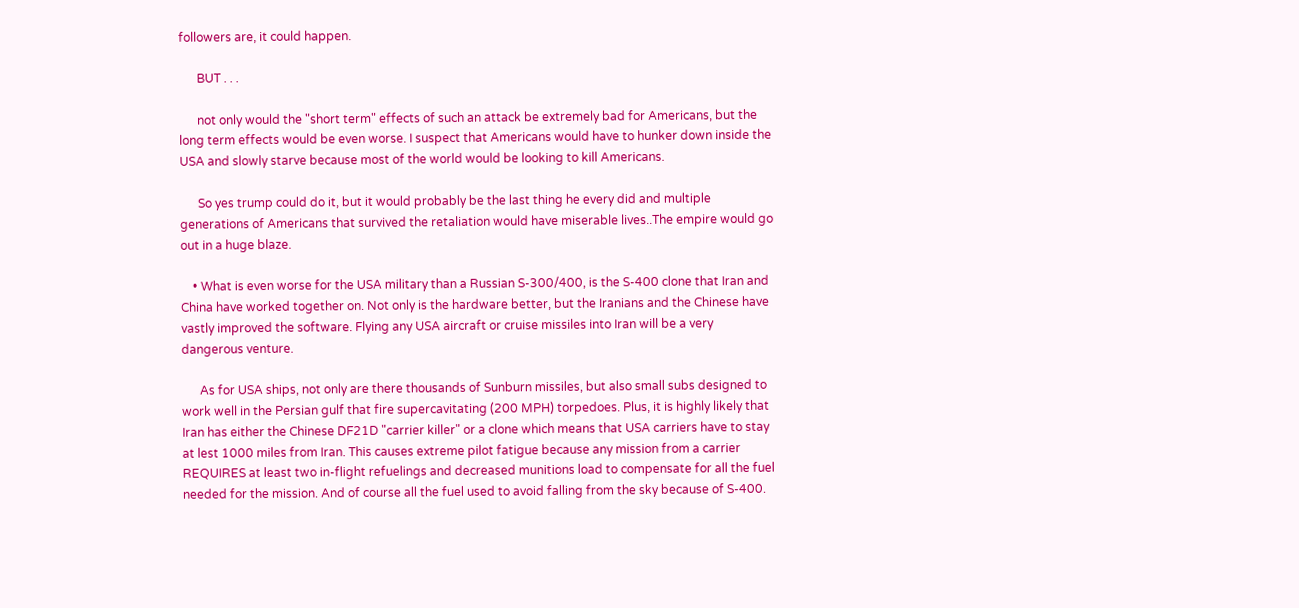followers are, it could happen.

      BUT . . .

      not only would the "short term" effects of such an attack be extremely bad for Americans, but the long term effects would be even worse. I suspect that Americans would have to hunker down inside the USA and slowly starve because most of the world would be looking to kill Americans.

      So yes trump could do it, but it would probably be the last thing he every did and multiple generations of Americans that survived the retaliation would have miserable lives..The empire would go out in a huge blaze.

    • What is even worse for the USA military than a Russian S-300/400, is the S-400 clone that Iran and China have worked together on. Not only is the hardware better, but the Iranians and the Chinese have vastly improved the software. Flying any USA aircraft or cruise missiles into Iran will be a very dangerous venture.

      As for USA ships, not only are there thousands of Sunburn missiles, but also small subs designed to work well in the Persian gulf that fire supercavitating (200 MPH) torpedoes. Plus, it is highly likely that Iran has either the Chinese DF21D "carrier killer" or a clone which means that USA carriers have to stay at lest 1000 miles from Iran. This causes extreme pilot fatigue because any mission from a carrier REQUIRES at least two in-flight refuelings and decreased munitions load to compensate for all the fuel needed for the mission. And of course all the fuel used to avoid falling from the sky because of S-400.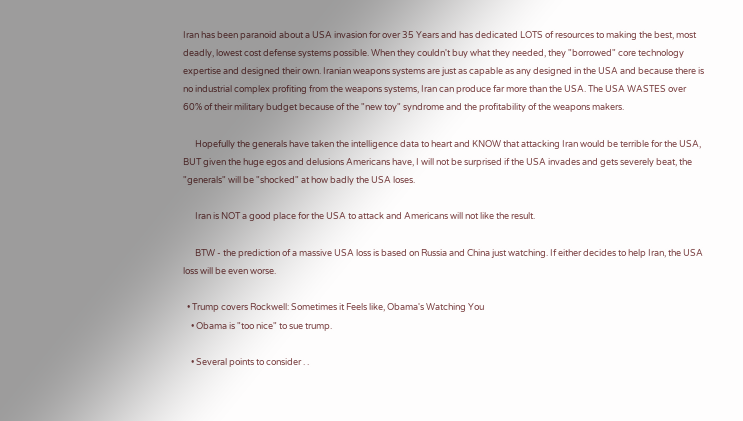Iran has been paranoid about a USA invasion for over 35 Years and has dedicated LOTS of resources to making the best, most deadly, lowest cost defense systems possible. When they couldn't buy what they needed, they "borrowed" core technology expertise and designed their own. Iranian weapons systems are just as capable as any designed in the USA and because there is no industrial complex profiting from the weapons systems, Iran can produce far more than the USA. The USA WASTES over 60% of their military budget because of the "new toy" syndrome and the profitability of the weapons makers.

      Hopefully the generals have taken the intelligence data to heart and KNOW that attacking Iran would be terrible for the USA, BUT given the huge egos and delusions Americans have, I will not be surprised if the USA invades and gets severely beat, the "generals" will be "shocked" at how badly the USA loses.

      Iran is NOT a good place for the USA to attack and Americans will not like the result.

      BTW - the prediction of a massive USA loss is based on Russia and China just watching. If either decides to help Iran, the USA loss will be even worse.

  • Trump covers Rockwell: Sometimes it Feels like, Obama's Watching You
    • Obama is "too nice" to sue trump.

    • Several points to consider . .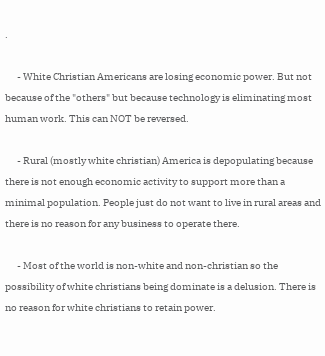.

      - White Christian Americans are losing economic power. But not because of the "others" but because technology is eliminating most human work. This can NOT be reversed.

      - Rural (mostly white christian) America is depopulating because there is not enough economic activity to support more than a minimal population. People just do not want to live in rural areas and there is no reason for any business to operate there.

      - Most of the world is non-white and non-christian so the possibility of white christians being dominate is a delusion. There is no reason for white christians to retain power.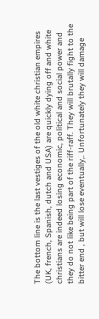The bottom line is the last vestiges of the old white christian empires (UK, french, Spanish, dutch and USA) are quickly dying off and white christians are indeed losing economic, political and social power and they do not like being part of the riff-raff. They will brutally fight to the bitter end , but will lose eventually,. Unfortunately they will damage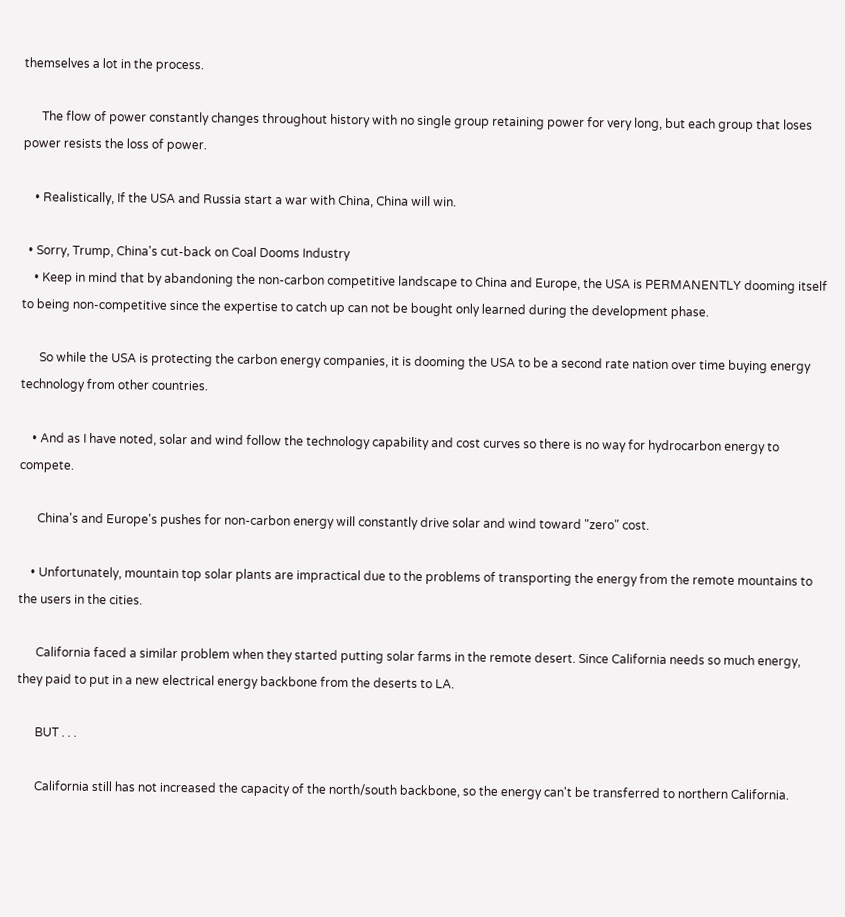themselves a lot in the process.

      The flow of power constantly changes throughout history with no single group retaining power for very long, but each group that loses power resists the loss of power.

    • Realistically, If the USA and Russia start a war with China, China will win.

  • Sorry, Trump, China's cut-back on Coal Dooms Industry
    • Keep in mind that by abandoning the non-carbon competitive landscape to China and Europe, the USA is PERMANENTLY dooming itself to being non-competitive since the expertise to catch up can not be bought only learned during the development phase.

      So while the USA is protecting the carbon energy companies, it is dooming the USA to be a second rate nation over time buying energy technology from other countries.

    • And as I have noted, solar and wind follow the technology capability and cost curves so there is no way for hydrocarbon energy to compete.

      China's and Europe's pushes for non-carbon energy will constantly drive solar and wind toward "zero" cost.

    • Unfortunately, mountain top solar plants are impractical due to the problems of transporting the energy from the remote mountains to the users in the cities.

      California faced a similar problem when they started putting solar farms in the remote desert. Since California needs so much energy, they paid to put in a new electrical energy backbone from the deserts to LA.

      BUT . . .

      California still has not increased the capacity of the north/south backbone, so the energy can't be transferred to northern California.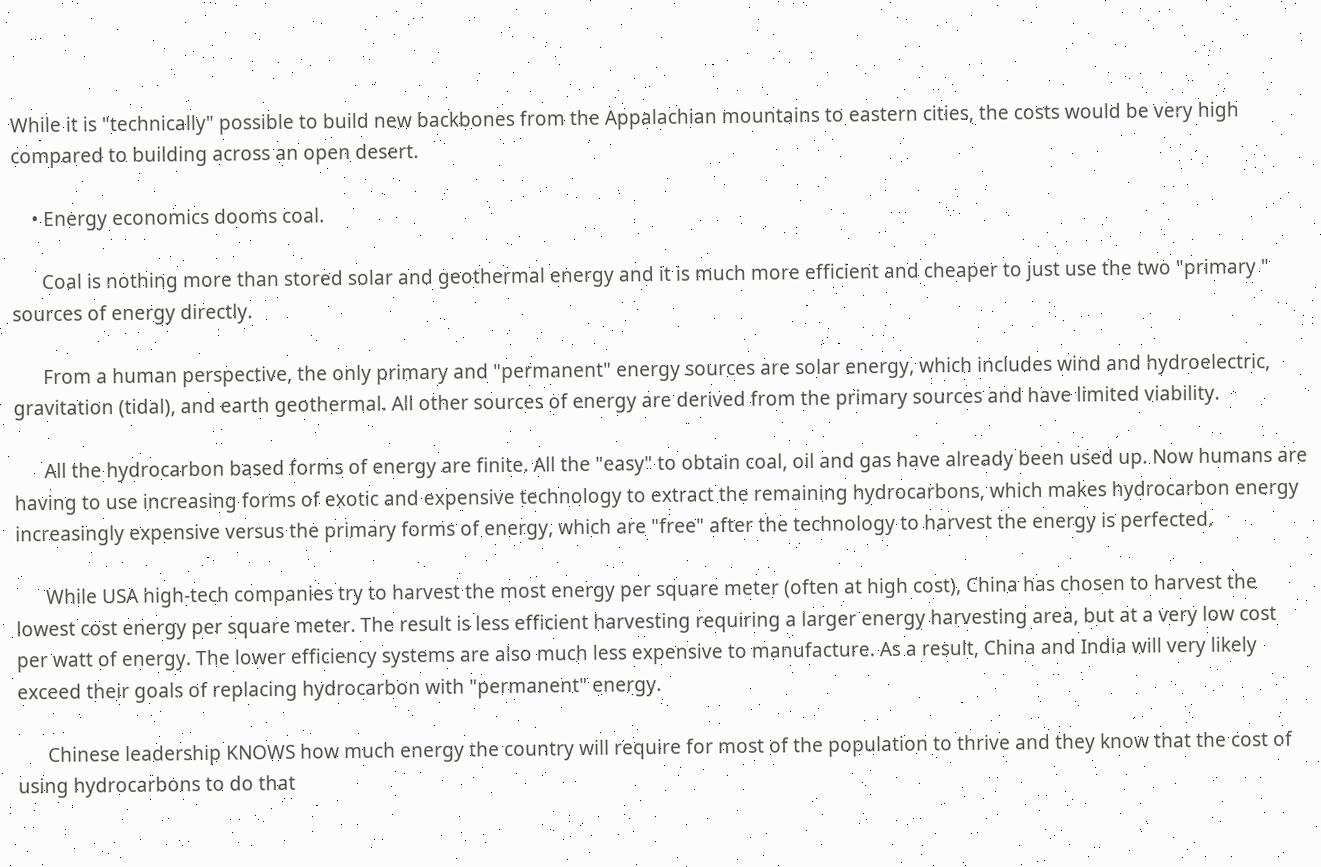While it is "technically" possible to build new backbones from the Appalachian mountains to eastern cities, the costs would be very high compared to building across an open desert.

    • Energy economics dooms coal.

      Coal is nothing more than stored solar and geothermal energy and it is much more efficient and cheaper to just use the two "primary " sources of energy directly.

      From a human perspective, the only primary and "permanent" energy sources are solar energy, which includes wind and hydroelectric, gravitation (tidal), and earth geothermal. All other sources of energy are derived from the primary sources and have limited viability.

      All the hydrocarbon based forms of energy are finite. All the "easy" to obtain coal, oil and gas have already been used up. Now humans are having to use increasing forms of exotic and expensive technology to extract the remaining hydrocarbons, which makes hydrocarbon energy increasingly expensive versus the primary forms of energy, which are "free" after the technology to harvest the energy is perfected.

      While USA high-tech companies try to harvest the most energy per square meter (often at high cost), China has chosen to harvest the lowest cost energy per square meter. The result is less efficient harvesting requiring a larger energy harvesting area, but at a very low cost per watt of energy. The lower efficiency systems are also much less expensive to manufacture. As a result, China and India will very likely exceed their goals of replacing hydrocarbon with "permanent" energy.

      Chinese leadership KNOWS how much energy the country will require for most of the population to thrive and they know that the cost of using hydrocarbons to do that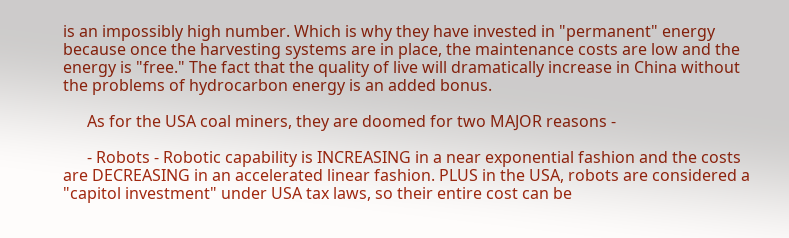is an impossibly high number. Which is why they have invested in "permanent" energy because once the harvesting systems are in place, the maintenance costs are low and the energy is "free." The fact that the quality of live will dramatically increase in China without the problems of hydrocarbon energy is an added bonus.

      As for the USA coal miners, they are doomed for two MAJOR reasons -

      - Robots - Robotic capability is INCREASING in a near exponential fashion and the costs are DECREASING in an accelerated linear fashion. PLUS in the USA, robots are considered a "capitol investment" under USA tax laws, so their entire cost can be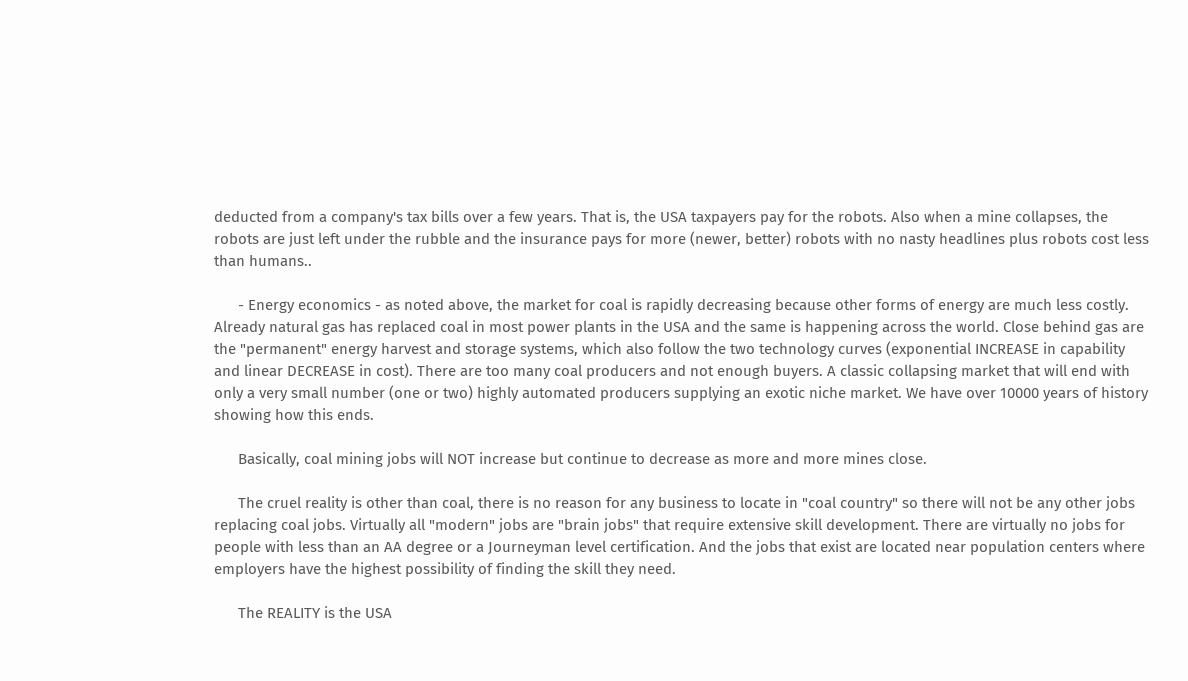deducted from a company's tax bills over a few years. That is, the USA taxpayers pay for the robots. Also when a mine collapses, the robots are just left under the rubble and the insurance pays for more (newer, better) robots with no nasty headlines plus robots cost less than humans..

      - Energy economics - as noted above, the market for coal is rapidly decreasing because other forms of energy are much less costly. Already natural gas has replaced coal in most power plants in the USA and the same is happening across the world. Close behind gas are the "permanent" energy harvest and storage systems, which also follow the two technology curves (exponential INCREASE in capability and linear DECREASE in cost). There are too many coal producers and not enough buyers. A classic collapsing market that will end with only a very small number (one or two) highly automated producers supplying an exotic niche market. We have over 10000 years of history showing how this ends.

      Basically, coal mining jobs will NOT increase but continue to decrease as more and more mines close.

      The cruel reality is other than coal, there is no reason for any business to locate in "coal country" so there will not be any other jobs replacing coal jobs. Virtually all "modern" jobs are "brain jobs" that require extensive skill development. There are virtually no jobs for people with less than an AA degree or a Journeyman level certification. And the jobs that exist are located near population centers where employers have the highest possibility of finding the skill they need.

      The REALITY is the USA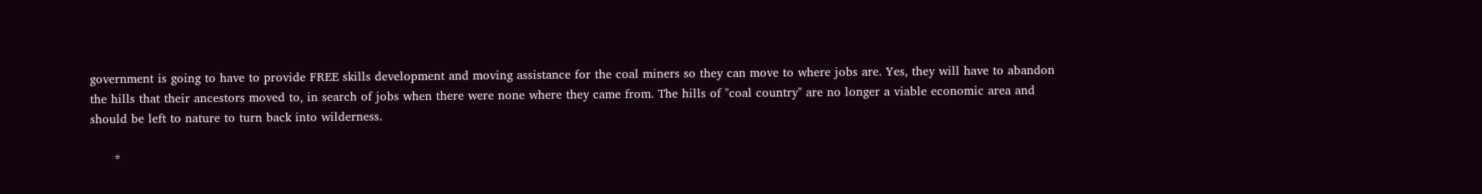government is going to have to provide FREE skills development and moving assistance for the coal miners so they can move to where jobs are. Yes, they will have to abandon the hills that their ancestors moved to, in search of jobs when there were none where they came from. The hills of "coal country" are no longer a viable economic area and should be left to nature to turn back into wilderness.

      *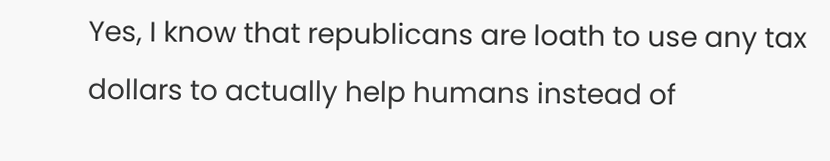Yes, I know that republicans are loath to use any tax dollars to actually help humans instead of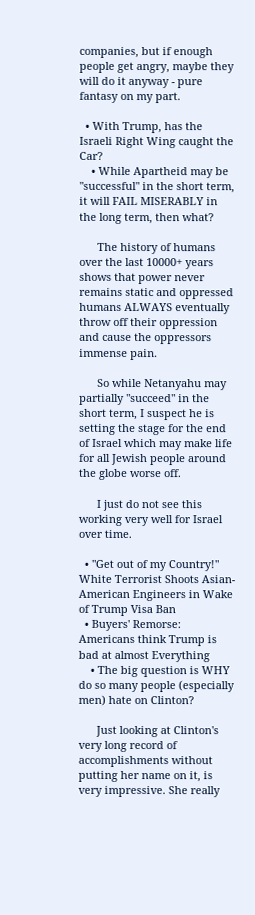companies, but if enough people get angry, maybe they will do it anyway - pure fantasy on my part.

  • With Trump, has the Israeli Right Wing caught the Car?
    • While Apartheid may be "successful" in the short term, it will FAIL MISERABLY in the long term, then what?

      The history of humans over the last 10000+ years shows that power never remains static and oppressed humans ALWAYS eventually throw off their oppression and cause the oppressors immense pain.

      So while Netanyahu may partially "succeed" in the short term, I suspect he is setting the stage for the end of Israel which may make life for all Jewish people around the globe worse off.

      I just do not see this working very well for Israel over time.

  • "Get out of my Country!" White Terrorist Shoots Asian-American Engineers in Wake of Trump Visa Ban
  • Buyers' Remorse: Americans think Trump is bad at almost Everything
    • The big question is WHY do so many people (especially men) hate on Clinton?

      Just looking at Clinton's very long record of accomplishments without putting her name on it, is very impressive. She really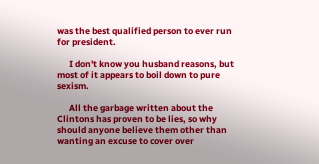was the best qualified person to ever run for president.

      I don't know you husband reasons, but most of it appears to boil down to pure sexism.

      All the garbage written about the Clintons has proven to be lies, so why should anyone believe them other than wanting an excuse to cover over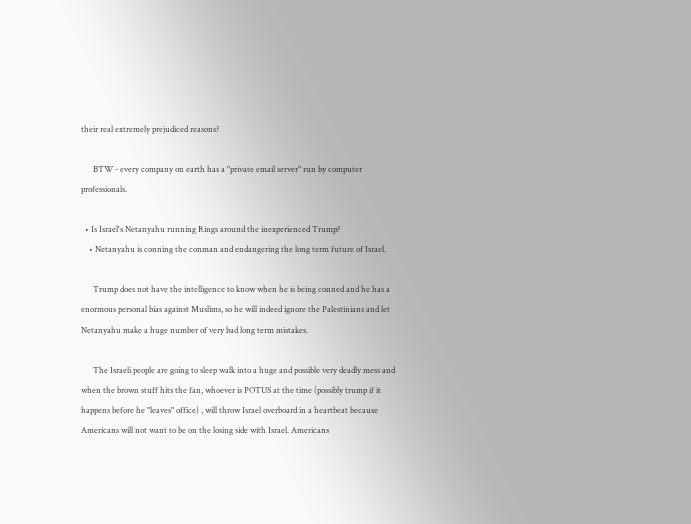their real extremely prejudiced reasons?

      BTW - every company on earth has a "private email server" run by computer professionals.

  • Is Israel's Netanyahu running Rings around the inexperienced Trump?
    • Netanyahu is conning the conman and endangering the long term future of Israel.

      Trump does not have the intelligence to know when he is being conned and he has a enormous personal bias against Muslims, so he will indeed ignore the Palestinians and let Netanyahu make a huge number of very bad long term mistakes.

      The Israeli people are going to sleep walk into a huge and possible very deadly mess and when the brown stuff hits the fan, whoever is POTUS at the time (possibly trump if it happens before he "leaves" office) , will throw Israel overboard in a heartbeat because Americans will not want to be on the losing side with Israel. Americans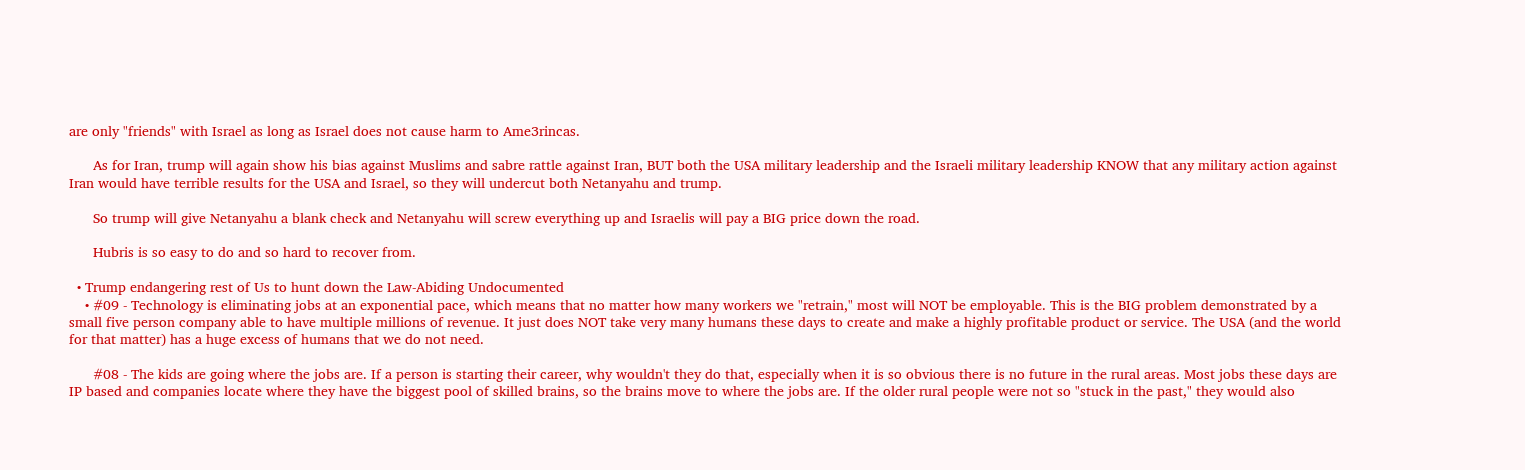are only "friends" with Israel as long as Israel does not cause harm to Ame3rincas.

      As for Iran, trump will again show his bias against Muslims and sabre rattle against Iran, BUT both the USA military leadership and the Israeli military leadership KNOW that any military action against Iran would have terrible results for the USA and Israel, so they will undercut both Netanyahu and trump.

      So trump will give Netanyahu a blank check and Netanyahu will screw everything up and Israelis will pay a BIG price down the road.

      Hubris is so easy to do and so hard to recover from.

  • Trump endangering rest of Us to hunt down the Law-Abiding Undocumented
    • #09 - Technology is eliminating jobs at an exponential pace, which means that no matter how many workers we "retrain," most will NOT be employable. This is the BIG problem demonstrated by a small five person company able to have multiple millions of revenue. It just does NOT take very many humans these days to create and make a highly profitable product or service. The USA (and the world for that matter) has a huge excess of humans that we do not need.

      #08 - The kids are going where the jobs are. If a person is starting their career, why wouldn't they do that, especially when it is so obvious there is no future in the rural areas. Most jobs these days are IP based and companies locate where they have the biggest pool of skilled brains, so the brains move to where the jobs are. If the older rural people were not so "stuck in the past," they would also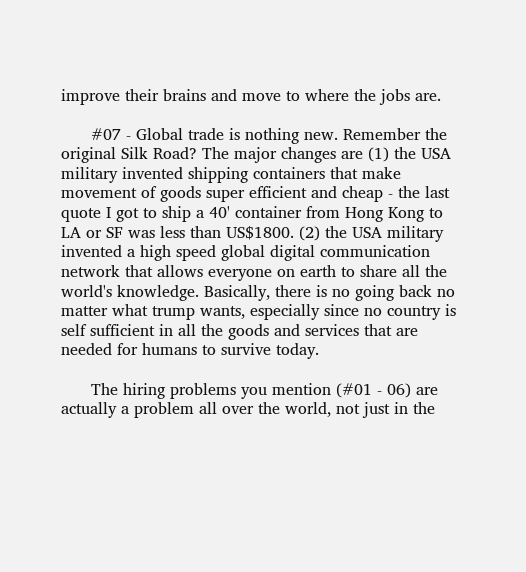improve their brains and move to where the jobs are.

      #07 - Global trade is nothing new. Remember the original Silk Road? The major changes are (1) the USA military invented shipping containers that make movement of goods super efficient and cheap - the last quote I got to ship a 40' container from Hong Kong to LA or SF was less than US$1800. (2) the USA military invented a high speed global digital communication network that allows everyone on earth to share all the world's knowledge. Basically, there is no going back no matter what trump wants, especially since no country is self sufficient in all the goods and services that are needed for humans to survive today.

      The hiring problems you mention (#01 - 06) are actually a problem all over the world, not just in the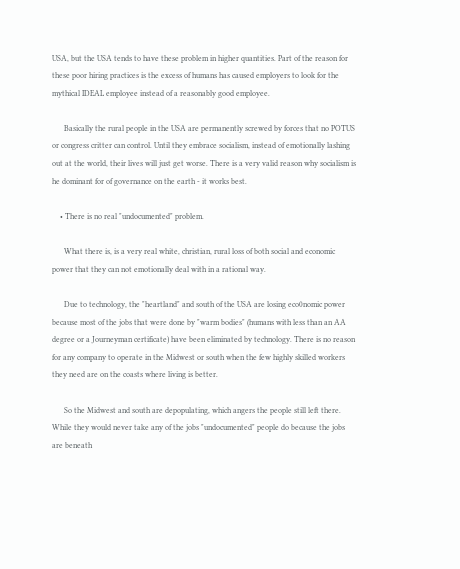USA, but the USA tends to have these problem in higher quantities. Part of the reason for these poor hiring practices is the excess of humans has caused employers to look for the mythical IDEAL employee instead of a reasonably good employee.

      Basically the rural people in the USA are permanently screwed by forces that no POTUS or congress critter can control. Until they embrace socialism, instead of emotionally lashing out at the world, their lives will just get worse. There is a very valid reason why socialism is he dominant for of governance on the earth - it works best.

    • There is no real "undocumented" problem.

      What there is, is a very real white, christian, rural loss of both social and economic power that they can not emotionally deal with in a rational way.

      Due to technology, the "heartland" and south of the USA are losing eco0nomic power because most of the jobs that were done by "warm bodies" (humans with less than an AA degree or a Journeyman certificate) have been eliminated by technology. There is no reason for any company to operate in the Midwest or south when the few highly skilled workers they need are on the coasts where living is better.

      So the Midwest and south are depopulating, which angers the people still left there. While they would never take any of the jobs "undocumented" people do because the jobs are beneath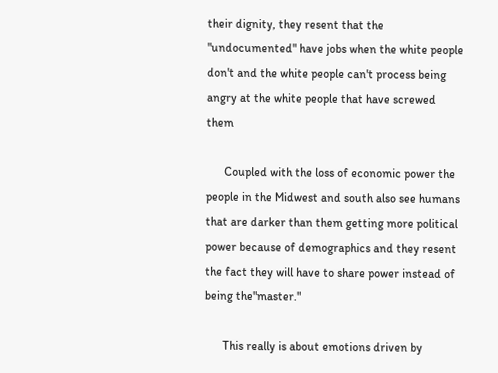their dignity, they resent that the "undocumented" have jobs when the white people don't and the white people can't process being angry at the white people that have screwed them

      Coupled with the loss of economic power the people in the Midwest and south also see humans that are darker than them getting more political power because of demographics and they resent the fact they will have to share power instead of being the"master."

      This really is about emotions driven by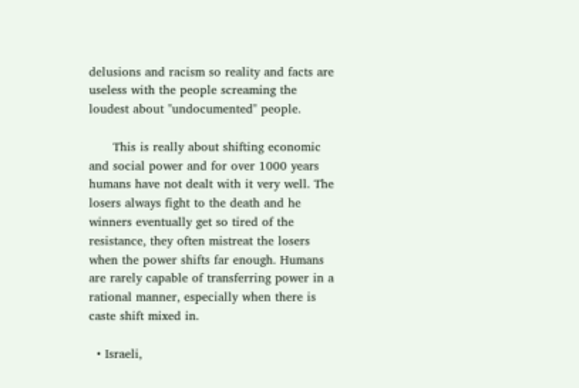delusions and racism so reality and facts are useless with the people screaming the loudest about "undocumented" people.

      This is really about shifting economic and social power and for over 1000 years humans have not dealt with it very well. The losers always fight to the death and he winners eventually get so tired of the resistance, they often mistreat the losers when the power shifts far enough. Humans are rarely capable of transferring power in a rational manner, especially when there is caste shift mixed in.

  • Israeli,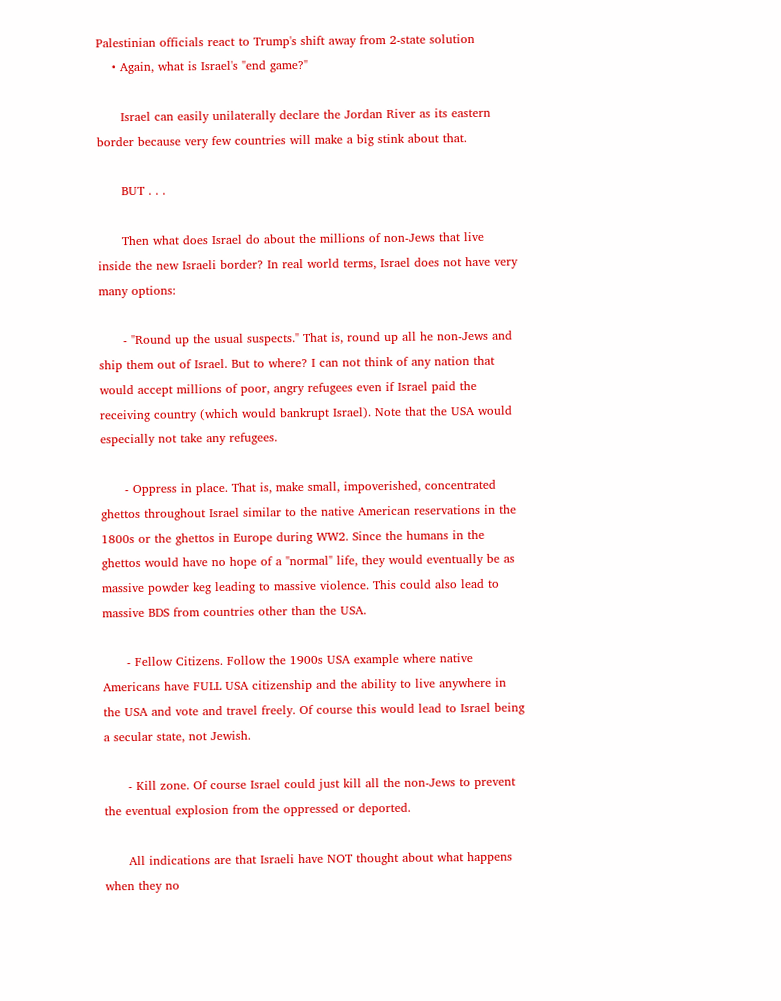Palestinian officials react to Trump's shift away from 2-state solution
    • Again, what is Israel's "end game?"

      Israel can easily unilaterally declare the Jordan River as its eastern border because very few countries will make a big stink about that.

      BUT . . .

      Then what does Israel do about the millions of non-Jews that live inside the new Israeli border? In real world terms, Israel does not have very many options:

      - "Round up the usual suspects." That is, round up all he non-Jews and ship them out of Israel. But to where? I can not think of any nation that would accept millions of poor, angry refugees even if Israel paid the receiving country (which would bankrupt Israel). Note that the USA would especially not take any refugees.

      - Oppress in place. That is, make small, impoverished, concentrated ghettos throughout Israel similar to the native American reservations in the 1800s or the ghettos in Europe during WW2. Since the humans in the ghettos would have no hope of a "normal" life, they would eventually be as massive powder keg leading to massive violence. This could also lead to massive BDS from countries other than the USA.

      - Fellow Citizens. Follow the 1900s USA example where native Americans have FULL USA citizenship and the ability to live anywhere in the USA and vote and travel freely. Of course this would lead to Israel being a secular state, not Jewish.

      - Kill zone. Of course Israel could just kill all the non-Jews to prevent the eventual explosion from the oppressed or deported.

      All indications are that Israeli have NOT thought about what happens when they no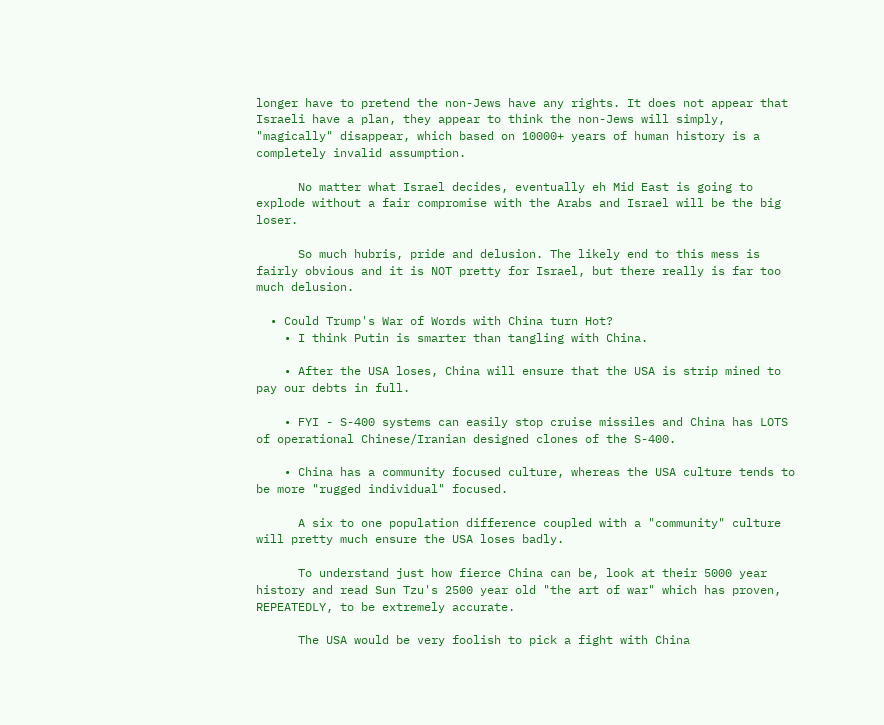longer have to pretend the non-Jews have any rights. It does not appear that Israeli have a plan, they appear to think the non-Jews will simply, "magically" disappear, which based on 10000+ years of human history is a completely invalid assumption.

      No matter what Israel decides, eventually eh Mid East is going to explode without a fair compromise with the Arabs and Israel will be the big loser.

      So much hubris, pride and delusion. The likely end to this mess is fairly obvious and it is NOT pretty for Israel, but there really is far too much delusion.

  • Could Trump's War of Words with China turn Hot?
    • I think Putin is smarter than tangling with China.

    • After the USA loses, China will ensure that the USA is strip mined to pay our debts in full.

    • FYI - S-400 systems can easily stop cruise missiles and China has LOTS of operational Chinese/Iranian designed clones of the S-400.

    • China has a community focused culture, whereas the USA culture tends to be more "rugged individual" focused.

      A six to one population difference coupled with a "community" culture will pretty much ensure the USA loses badly.

      To understand just how fierce China can be, look at their 5000 year history and read Sun Tzu's 2500 year old "the art of war" which has proven, REPEATEDLY, to be extremely accurate.

      The USA would be very foolish to pick a fight with China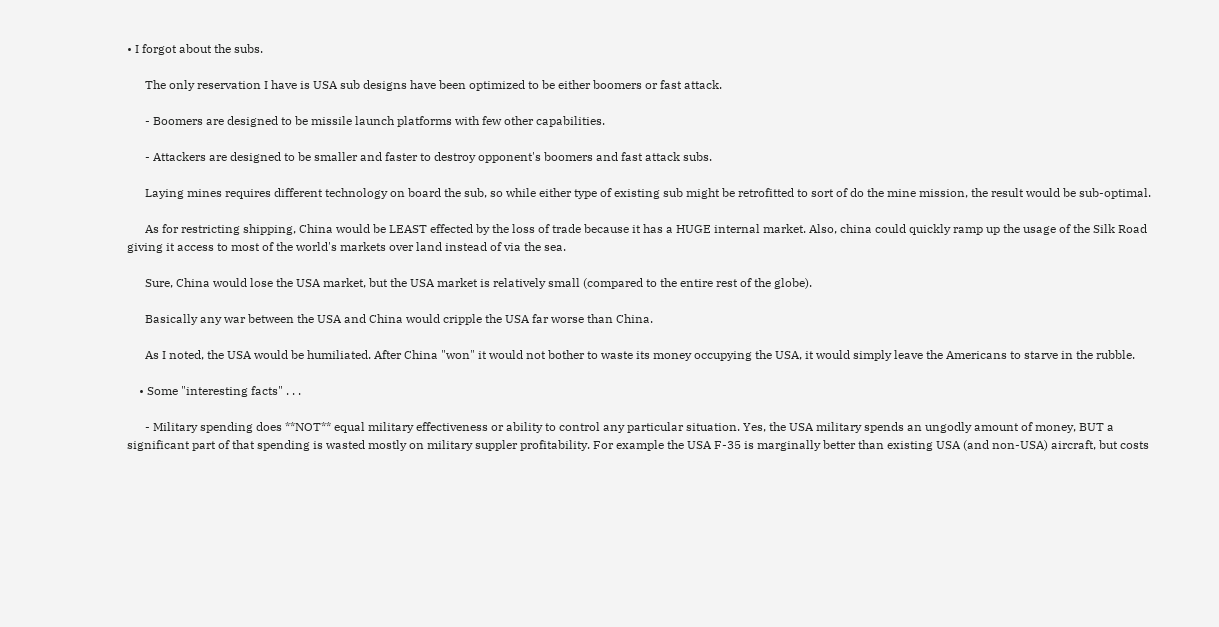• I forgot about the subs.

      The only reservation I have is USA sub designs have been optimized to be either boomers or fast attack.

      - Boomers are designed to be missile launch platforms with few other capabilities.

      - Attackers are designed to be smaller and faster to destroy opponent's boomers and fast attack subs.

      Laying mines requires different technology on board the sub, so while either type of existing sub might be retrofitted to sort of do the mine mission, the result would be sub-optimal.

      As for restricting shipping, China would be LEAST effected by the loss of trade because it has a HUGE internal market. Also, china could quickly ramp up the usage of the Silk Road giving it access to most of the world's markets over land instead of via the sea.

      Sure, China would lose the USA market, but the USA market is relatively small (compared to the entire rest of the globe).

      Basically any war between the USA and China would cripple the USA far worse than China.

      As I noted, the USA would be humiliated. After China "won" it would not bother to waste its money occupying the USA, it would simply leave the Americans to starve in the rubble.

    • Some "interesting facts" . . .

      - Military spending does **NOT** equal military effectiveness or ability to control any particular situation. Yes, the USA military spends an ungodly amount of money, BUT a significant part of that spending is wasted mostly on military suppler profitability. For example the USA F-35 is marginally better than existing USA (and non-USA) aircraft, but costs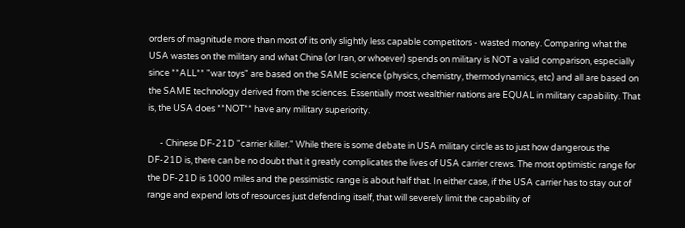orders of magnitude more than most of its only slightly less capable competitors - wasted money. Comparing what the USA wastes on the military and what China (or Iran, or whoever) spends on military is NOT a valid comparison, especially since **ALL** "war toys" are based on the SAME science (physics, chemistry, thermodynamics, etc) and all are based on the SAME technology derived from the sciences. Essentially most wealthier nations are EQUAL in military capability. That is, the USA does **NOT** have any military superiority.

      - Chinese DF-21D "carrier killer." While there is some debate in USA military circle as to just how dangerous the DF-21D is, there can be no doubt that it greatly complicates the lives of USA carrier crews. The most optimistic range for the DF-21D is 1000 miles and the pessimistic range is about half that. In either case, if the USA carrier has to stay out of range and expend lots of resources just defending itself, that will severely limit the capability of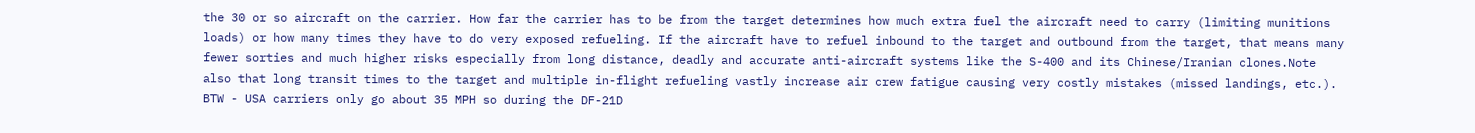the 30 or so aircraft on the carrier. How far the carrier has to be from the target determines how much extra fuel the aircraft need to carry (limiting munitions loads) or how many times they have to do very exposed refueling. If the aircraft have to refuel inbound to the target and outbound from the target, that means many fewer sorties and much higher risks especially from long distance, deadly and accurate anti-aircraft systems like the S-400 and its Chinese/Iranian clones.Note also that long transit times to the target and multiple in-flight refueling vastly increase air crew fatigue causing very costly mistakes (missed landings, etc.). BTW - USA carriers only go about 35 MPH so during the DF-21D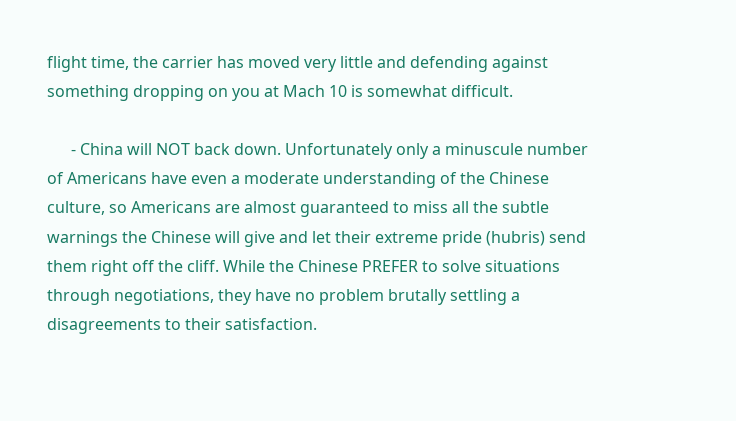flight time, the carrier has moved very little and defending against something dropping on you at Mach 10 is somewhat difficult.

      - China will NOT back down. Unfortunately only a minuscule number of Americans have even a moderate understanding of the Chinese culture, so Americans are almost guaranteed to miss all the subtle warnings the Chinese will give and let their extreme pride (hubris) send them right off the cliff. While the Chinese PREFER to solve situations through negotiations, they have no problem brutally settling a disagreements to their satisfaction.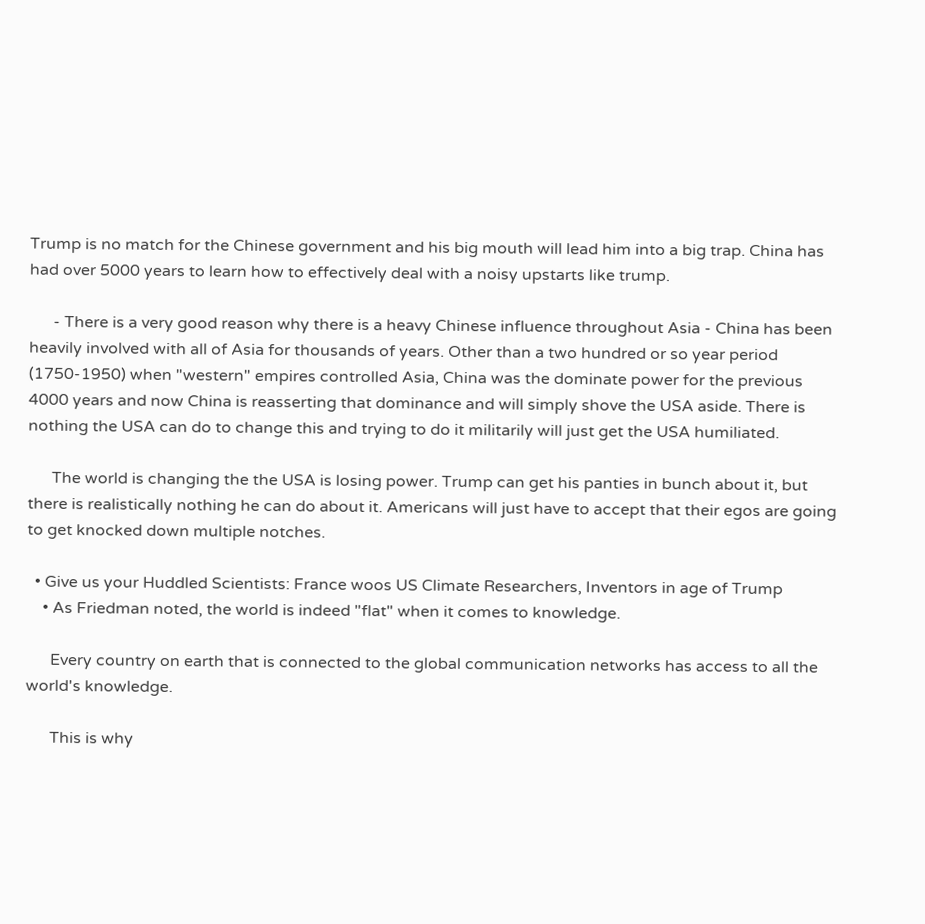Trump is no match for the Chinese government and his big mouth will lead him into a big trap. China has had over 5000 years to learn how to effectively deal with a noisy upstarts like trump.

      - There is a very good reason why there is a heavy Chinese influence throughout Asia - China has been heavily involved with all of Asia for thousands of years. Other than a two hundred or so year period (1750-1950) when "western" empires controlled Asia, China was the dominate power for the previous 4000 years and now China is reasserting that dominance and will simply shove the USA aside. There is nothing the USA can do to change this and trying to do it militarily will just get the USA humiliated.

      The world is changing the the USA is losing power. Trump can get his panties in bunch about it, but there is realistically nothing he can do about it. Americans will just have to accept that their egos are going to get knocked down multiple notches.

  • Give us your Huddled Scientists: France woos US Climate Researchers, Inventors in age of Trump
    • As Friedman noted, the world is indeed "flat" when it comes to knowledge.

      Every country on earth that is connected to the global communication networks has access to all the world's knowledge.

      This is why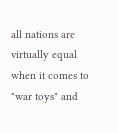all nations are virtually equal when it comes to "war toys" and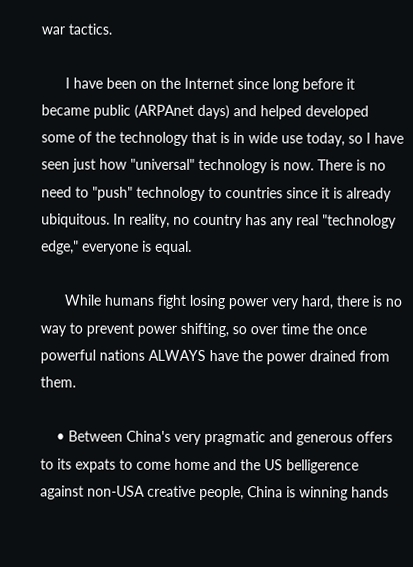war tactics.

      I have been on the Internet since long before it became public (ARPAnet days) and helped developed some of the technology that is in wide use today, so I have seen just how "universal" technology is now. There is no need to "push" technology to countries since it is already ubiquitous. In reality, no country has any real "technology edge," everyone is equal.

      While humans fight losing power very hard, there is no way to prevent power shifting, so over time the once powerful nations ALWAYS have the power drained from them.

    • Between China's very pragmatic and generous offers to its expats to come home and the US belligerence against non-USA creative people, China is winning hands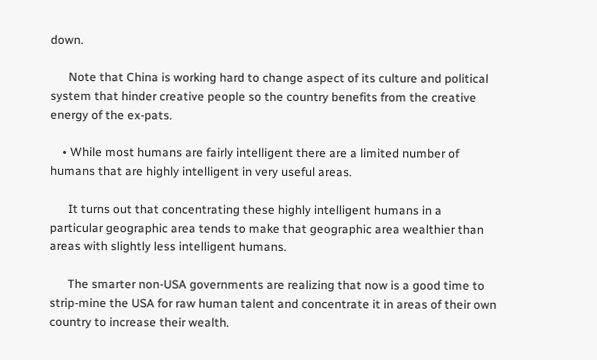down.

      Note that China is working hard to change aspect of its culture and political system that hinder creative people so the country benefits from the creative energy of the ex-pats.

    • While most humans are fairly intelligent there are a limited number of humans that are highly intelligent in very useful areas.

      It turns out that concentrating these highly intelligent humans in a particular geographic area tends to make that geographic area wealthier than areas with slightly less intelligent humans.

      The smarter non-USA governments are realizing that now is a good time to strip-mine the USA for raw human talent and concentrate it in areas of their own country to increase their wealth.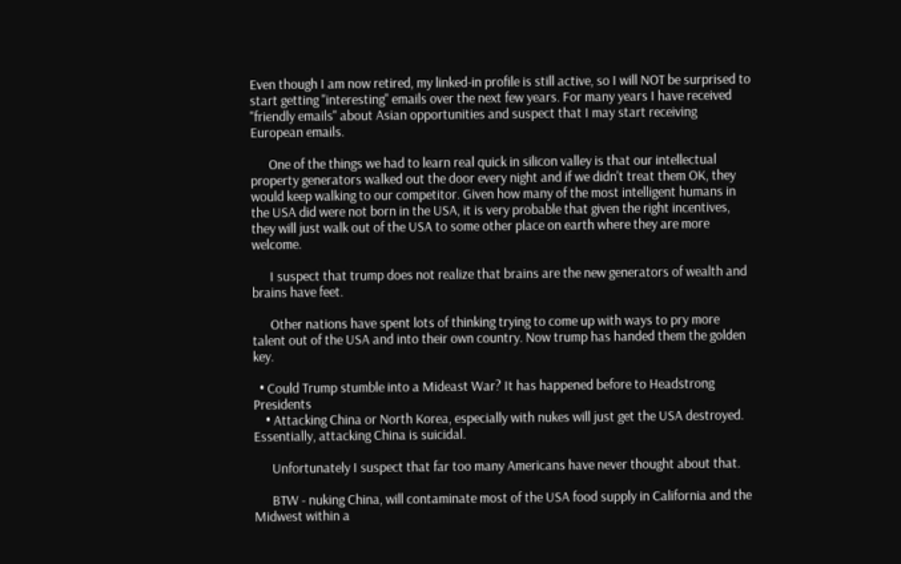Even though I am now retired, my linked-in profile is still active, so I will NOT be surprised to start getting "interesting" emails over the next few years. For many years I have received "friendly emails" about Asian opportunities and suspect that I may start receiving European emails.

      One of the things we had to learn real quick in silicon valley is that our intellectual property generators walked out the door every night and if we didn't treat them OK, they would keep walking to our competitor. Given how many of the most intelligent humans in the USA did were not born in the USA, it is very probable that given the right incentives, they will just walk out of the USA to some other place on earth where they are more welcome.

      I suspect that trump does not realize that brains are the new generators of wealth and brains have feet.

      Other nations have spent lots of thinking trying to come up with ways to pry more talent out of the USA and into their own country. Now trump has handed them the golden key.

  • Could Trump stumble into a Mideast War? It has happened before to Headstrong Presidents
    • Attacking China or North Korea, especially with nukes will just get the USA destroyed. Essentially, attacking China is suicidal.

      Unfortunately I suspect that far too many Americans have never thought about that.

      BTW - nuking China, will contaminate most of the USA food supply in California and the Midwest within a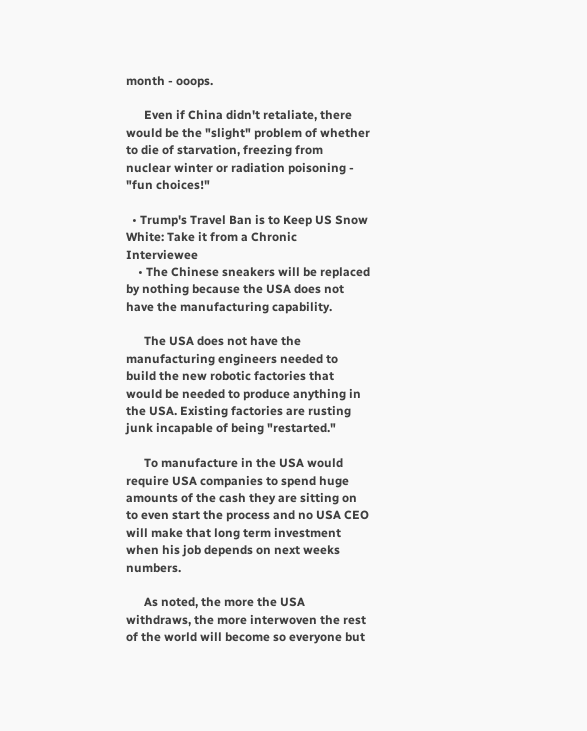month - ooops.

      Even if China didn't retaliate, there would be the "slight" problem of whether to die of starvation, freezing from nuclear winter or radiation poisoning - "fun choices!"

  • Trump's Travel Ban is to Keep US Snow White: Take it from a Chronic Interviewee
    • The Chinese sneakers will be replaced by nothing because the USA does not have the manufacturing capability.

      The USA does not have the manufacturing engineers needed to build the new robotic factories that would be needed to produce anything in the USA. Existing factories are rusting junk incapable of being "restarted."

      To manufacture in the USA would require USA companies to spend huge amounts of the cash they are sitting on to even start the process and no USA CEO will make that long term investment when his job depends on next weeks numbers.

      As noted, the more the USA withdraws, the more interwoven the rest of the world will become so everyone but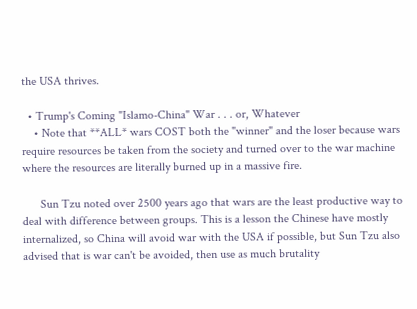the USA thrives.

  • Trump's Coming "Islamo-China" War . . . or, Whatever
    • Note that **ALL* wars COST both the "winner" and the loser because wars require resources be taken from the society and turned over to the war machine where the resources are literally burned up in a massive fire.

      Sun Tzu noted over 2500 years ago that wars are the least productive way to deal with difference between groups. This is a lesson the Chinese have mostly internalized, so China will avoid war with the USA if possible, but Sun Tzu also advised that is war can't be avoided, then use as much brutality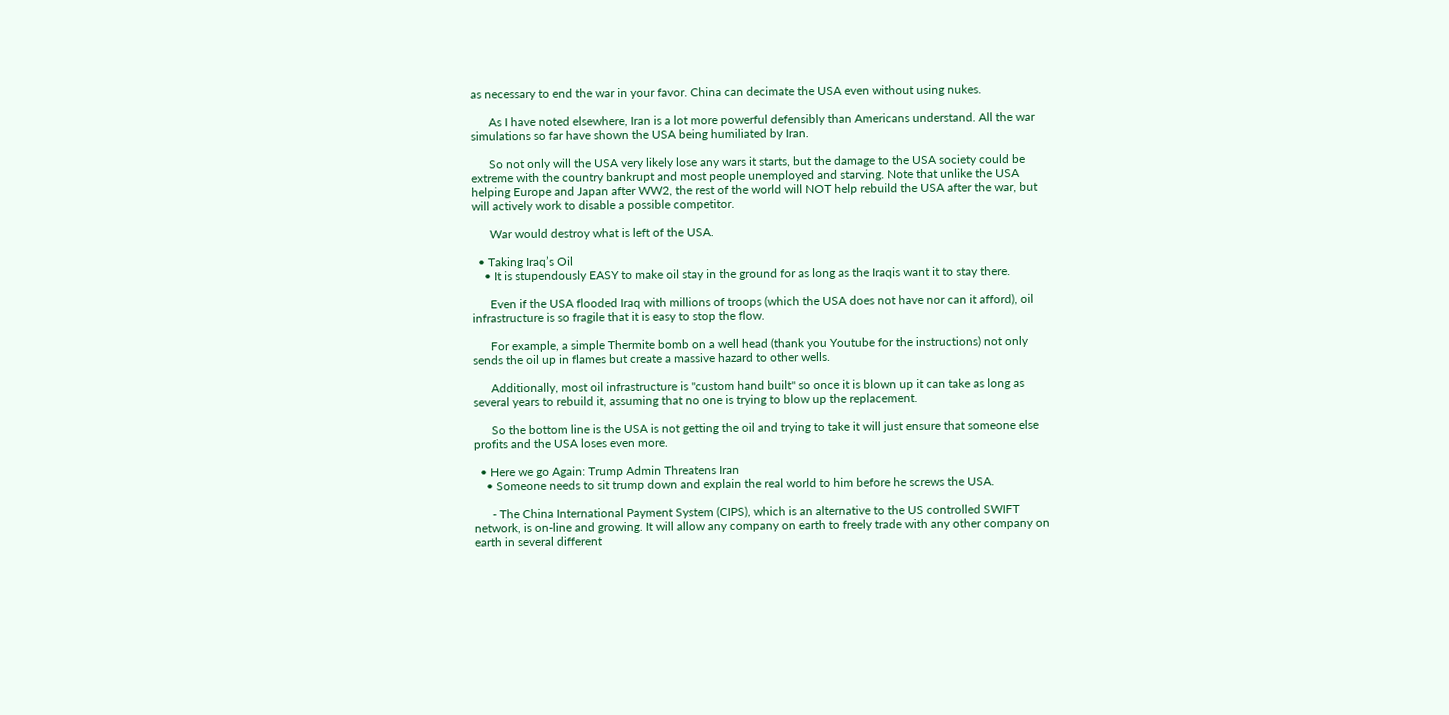as necessary to end the war in your favor. China can decimate the USA even without using nukes.

      As I have noted elsewhere, Iran is a lot more powerful defensibly than Americans understand. All the war simulations so far have shown the USA being humiliated by Iran.

      So not only will the USA very likely lose any wars it starts, but the damage to the USA society could be extreme with the country bankrupt and most people unemployed and starving. Note that unlike the USA helping Europe and Japan after WW2, the rest of the world will NOT help rebuild the USA after the war, but will actively work to disable a possible competitor.

      War would destroy what is left of the USA.

  • Taking Iraq’s Oil
    • It is stupendously EASY to make oil stay in the ground for as long as the Iraqis want it to stay there.

      Even if the USA flooded Iraq with millions of troops (which the USA does not have nor can it afford), oil infrastructure is so fragile that it is easy to stop the flow.

      For example, a simple Thermite bomb on a well head (thank you Youtube for the instructions) not only sends the oil up in flames but create a massive hazard to other wells.

      Additionally, most oil infrastructure is "custom hand built" so once it is blown up it can take as long as several years to rebuild it, assuming that no one is trying to blow up the replacement.

      So the bottom line is the USA is not getting the oil and trying to take it will just ensure that someone else profits and the USA loses even more.

  • Here we go Again: Trump Admin Threatens Iran
    • Someone needs to sit trump down and explain the real world to him before he screws the USA.

      - The China International Payment System (CIPS), which is an alternative to the US controlled SWIFT network, is on-line and growing. It will allow any company on earth to freely trade with any other company on earth in several different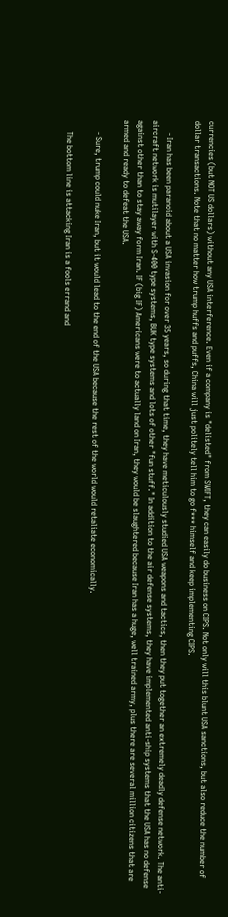currencies (but NOT US dollars) without any USA interference. Even if a company is "delisted" from SWIFT, they can easily do business on CIPS. Not only will this blunt USA sanctions, but also reduce the number of dollar transactions. Note that no matter how trump huffs and puffs, China will just politely tell him to go f*** himself and keep implementing CIPS.

      - Iran has been paranoid about a USA invasion for over 35 years, so during that time, they have meticulously studied USA weapons and tactics, then they put together an extremely deadly defense network. The anti-aircraft network is mutilayer with S-400 type systems, BUK type systems and lots of other "fun stuff." In addition to the air defense systems, they have implemented anti-ship systems that the USA has no defense against other than to stay away form Iran. IF (big IF) Americans were to actually land on Iran, they would be slaughtered because Iran has a huge, well trained army, plus there are several million citizens that are armed and ready to defeat the USA.

      - Sure, trump could nuke Iran, but it would lead to the end of the USA because the rest of the world would retaliate economically.

      The bottom line is attacking Iran is a fools errand and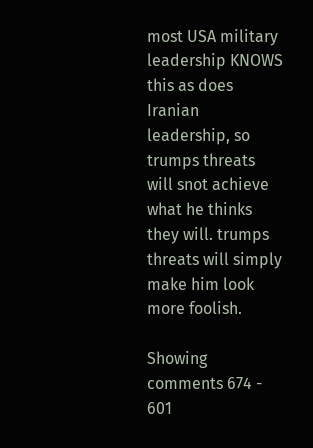most USA military leadership KNOWS this as does Iranian leadership, so trumps threats will snot achieve what he thinks they will. trumps threats will simply make him look more foolish.

Showing comments 674 - 601